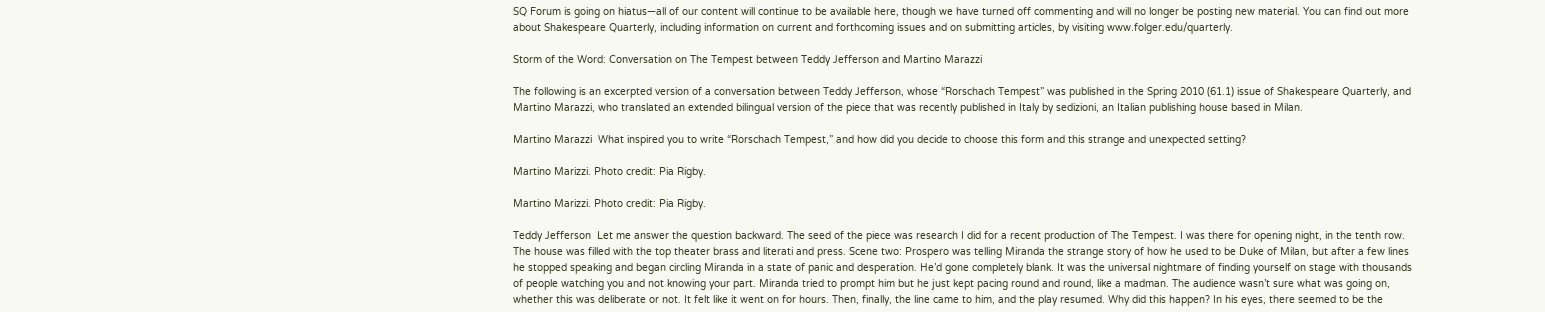SQ Forum is going on hiatus—all of our content will continue to be available here, though we have turned off commenting and will no longer be posting new material. You can find out more about Shakespeare Quarterly, including information on current and forthcoming issues and on submitting articles, by visiting www.folger.edu/quarterly.

Storm of the Word: Conversation on The Tempest between Teddy Jefferson and Martino Marazzi

The following is an excerpted version of a conversation between Teddy Jefferson, whose “Rorschach Tempest” was published in the Spring 2010 (61.1) issue of Shakespeare Quarterly, and Martino Marazzi, who translated an extended bilingual version of the piece that was recently published in Italy by sedizioni, an Italian publishing house based in Milan.

Martino Marazzi  What inspired you to write “Rorschach Tempest,” and how did you decide to choose this form and this strange and unexpected setting?

Martino Marizzi. Photo credit: Pia Rigby.

Martino Marizzi. Photo credit: Pia Rigby.

Teddy Jefferson  Let me answer the question backward. The seed of the piece was research I did for a recent production of The Tempest. I was there for opening night, in the tenth row. The house was filled with the top theater brass and literati and press. Scene two: Prospero was telling Miranda the strange story of how he used to be Duke of Milan, but after a few lines he stopped speaking and began circling Miranda in a state of panic and desperation. He’d gone completely blank. It was the universal nightmare of finding yourself on stage with thousands of people watching you and not knowing your part. Miranda tried to prompt him but he just kept pacing round and round, like a madman. The audience wasn’t sure what was going on, whether this was deliberate or not. It felt like it went on for hours. Then, finally, the line came to him, and the play resumed. Why did this happen? In his eyes, there seemed to be the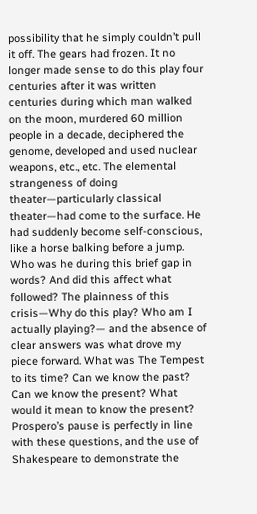possibility that he simply couldn’t pull it off. The gears had frozen. It no longer made sense to do this play four centuries after it was written centuries during which man walked on the moon, murdered 60 million people in a decade, deciphered the genome, developed and used nuclear weapons, etc., etc. The elemental strangeness of doing theater—particularly classical theater—had come to the surface. He had suddenly become self-conscious, like a horse balking before a jump. Who was he during this brief gap in words? And did this affect what followed? The plainness of this crisis—Why do this play? Who am I actually playing?— and the absence of clear answers was what drove my piece forward. What was The Tempest to its time? Can we know the past? Can we know the present? What would it mean to know the present? Prospero’s pause is perfectly in line with these questions, and the use of Shakespeare to demonstrate the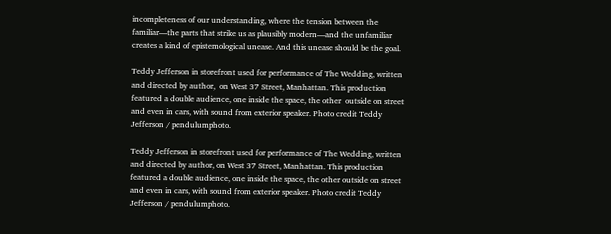incompleteness of our understanding, where the tension between the familiar—the parts that strike us as plausibly modern—and the unfamiliar creates a kind of epistemological unease. And this unease should be the goal.

Teddy Jefferson in storefront used for performance of The Wedding, written and directed by author,  on West 37 Street, Manhattan. This production featured a double audience, one inside the space, the other  outside on street and even in cars, with sound from exterior speaker. Photo credit Teddy Jefferson / pendulumphoto.

Teddy Jefferson in storefront used for performance of The Wedding, written and directed by author, on West 37 Street, Manhattan. This production featured a double audience, one inside the space, the other outside on street and even in cars, with sound from exterior speaker. Photo credit Teddy Jefferson / pendulumphoto.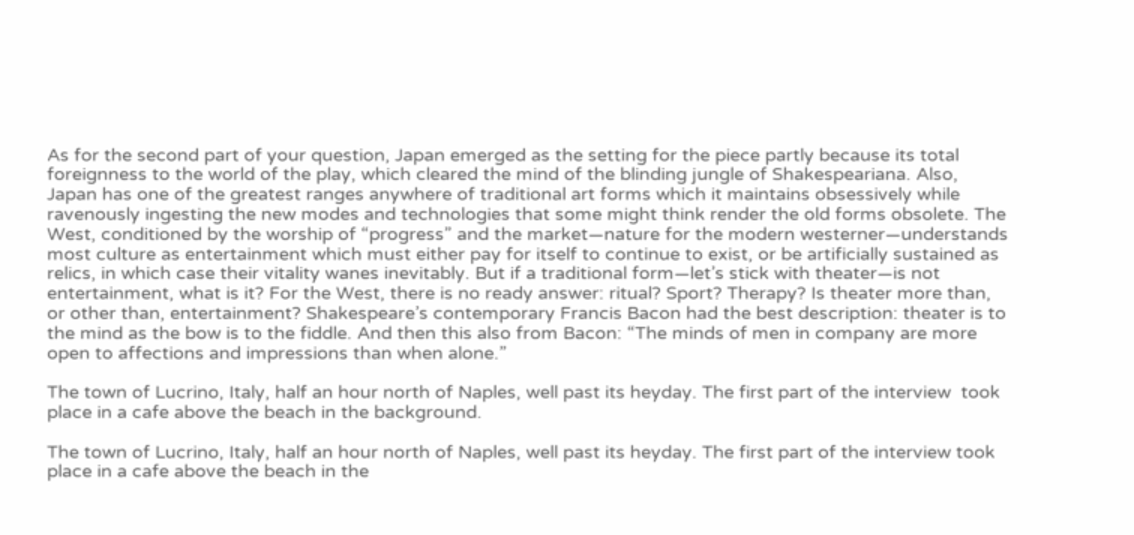As for the second part of your question, Japan emerged as the setting for the piece partly because its total foreignness to the world of the play, which cleared the mind of the blinding jungle of Shakespeariana. Also, Japan has one of the greatest ranges anywhere of traditional art forms which it maintains obsessively while ravenously ingesting the new modes and technologies that some might think render the old forms obsolete. The West, conditioned by the worship of “progress” and the market—nature for the modern westerner—understands most culture as entertainment which must either pay for itself to continue to exist, or be artificially sustained as relics, in which case their vitality wanes inevitably. But if a traditional form—let’s stick with theater—is not entertainment, what is it? For the West, there is no ready answer: ritual? Sport? Therapy? Is theater more than, or other than, entertainment? Shakespeare’s contemporary Francis Bacon had the best description: theater is to the mind as the bow is to the fiddle. And then this also from Bacon: “The minds of men in company are more open to affections and impressions than when alone.”

The town of Lucrino, Italy, half an hour north of Naples, well past its heyday. The first part of the interview  took place in a cafe above the beach in the background.

The town of Lucrino, Italy, half an hour north of Naples, well past its heyday. The first part of the interview took place in a cafe above the beach in the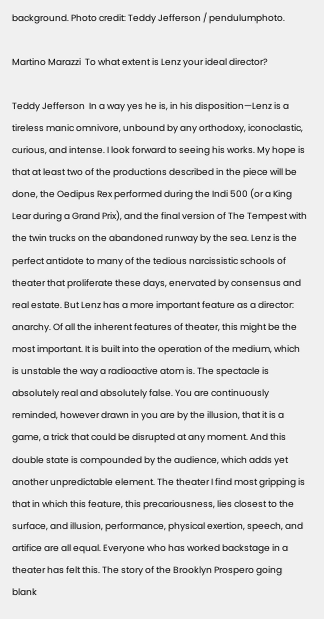background. Photo credit: Teddy Jefferson / pendulumphoto.

Martino Marazzi  To what extent is Lenz your ideal director?

Teddy Jefferson  In a way yes he is, in his disposition—Lenz is a tireless manic omnivore, unbound by any orthodoxy, iconoclastic, curious, and intense. I look forward to seeing his works. My hope is that at least two of the productions described in the piece will be done, the Oedipus Rex performed during the Indi 500 (or a King Lear during a Grand Prix), and the final version of The Tempest with the twin trucks on the abandoned runway by the sea. Lenz is the perfect antidote to many of the tedious narcissistic schools of theater that proliferate these days, enervated by consensus and real estate. But Lenz has a more important feature as a director: anarchy. Of all the inherent features of theater, this might be the most important. It is built into the operation of the medium, which is unstable the way a radioactive atom is. The spectacle is absolutely real and absolutely false. You are continuously reminded, however drawn in you are by the illusion, that it is a game, a trick that could be disrupted at any moment. And this double state is compounded by the audience, which adds yet another unpredictable element. The theater I find most gripping is that in which this feature, this precariousness, lies closest to the surface, and illusion, performance, physical exertion, speech, and artifice are all equal. Everyone who has worked backstage in a theater has felt this. The story of the Brooklyn Prospero going blank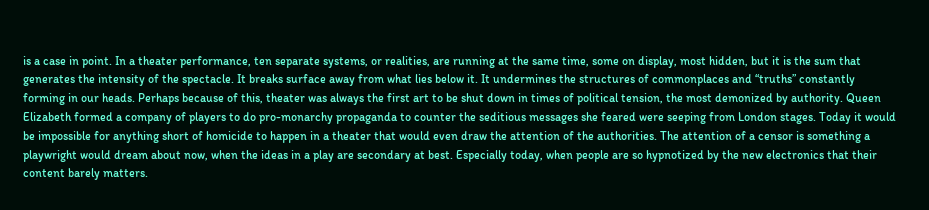is a case in point. In a theater performance, ten separate systems, or realities, are running at the same time, some on display, most hidden, but it is the sum that generates the intensity of the spectacle. It breaks surface away from what lies below it. It undermines the structures of commonplaces and “truths” constantly forming in our heads. Perhaps because of this, theater was always the first art to be shut down in times of political tension, the most demonized by authority. Queen Elizabeth formed a company of players to do pro-monarchy propaganda to counter the seditious messages she feared were seeping from London stages. Today it would be impossible for anything short of homicide to happen in a theater that would even draw the attention of the authorities. The attention of a censor is something a playwright would dream about now, when the ideas in a play are secondary at best. Especially today, when people are so hypnotized by the new electronics that their content barely matters.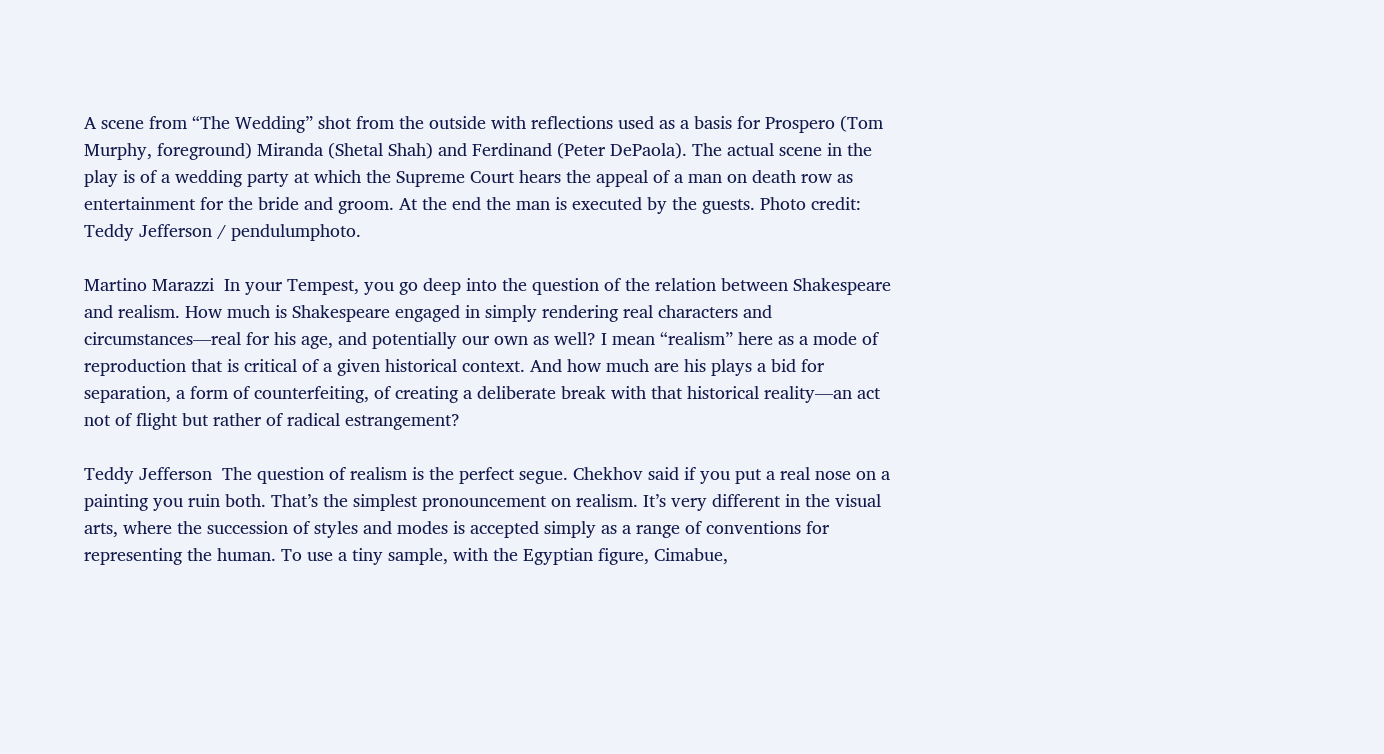A scene from “The Wedding” shot from the outside with reflections used as a basis for Prospero (Tom Murphy, foreground) Miranda (Shetal Shah) and Ferdinand (Peter DePaola). The actual scene in the play is of a wedding party at which the Supreme Court hears the appeal of a man on death row as entertainment for the bride and groom. At the end the man is executed by the guests. Photo credit: Teddy Jefferson / pendulumphoto.

Martino Marazzi  In your Tempest, you go deep into the question of the relation between Shakespeare and realism. How much is Shakespeare engaged in simply rendering real characters and circumstances—real for his age, and potentially our own as well? I mean “realism” here as a mode of reproduction that is critical of a given historical context. And how much are his plays a bid for separation, a form of counterfeiting, of creating a deliberate break with that historical reality—an act not of flight but rather of radical estrangement?

Teddy Jefferson  The question of realism is the perfect segue. Chekhov said if you put a real nose on a painting you ruin both. That’s the simplest pronouncement on realism. It’s very different in the visual arts, where the succession of styles and modes is accepted simply as a range of conventions for representing the human. To use a tiny sample, with the Egyptian figure, Cimabue,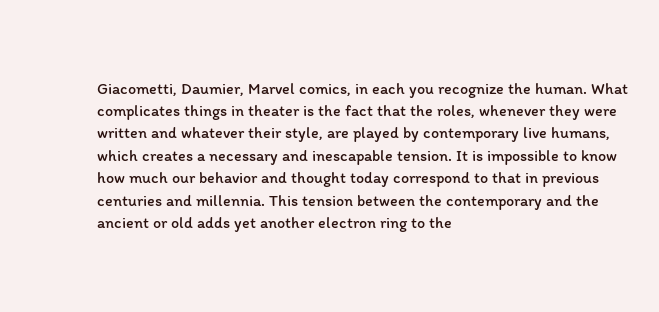Giacometti, Daumier, Marvel comics, in each you recognize the human. What complicates things in theater is the fact that the roles, whenever they were written and whatever their style, are played by contemporary live humans, which creates a necessary and inescapable tension. It is impossible to know how much our behavior and thought today correspond to that in previous centuries and millennia. This tension between the contemporary and the ancient or old adds yet another electron ring to the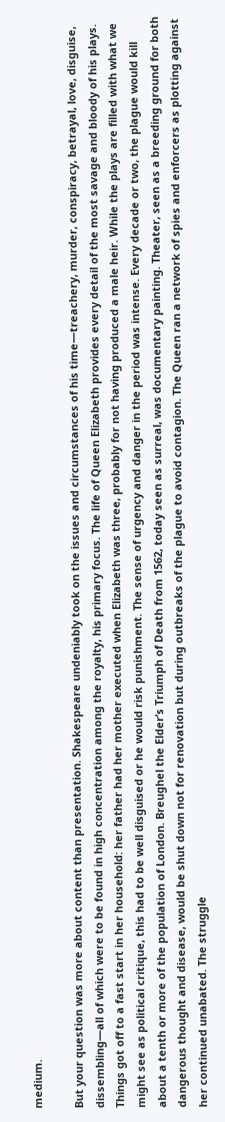medium.

But your question was more about content than presentation. Shakespeare undeniably took on the issues and circumstances of his time—treachery, murder, conspiracy, betrayal, love, disguise, dissembling—all of which were to be found in high concentration among the royalty, his primary focus. The life of Queen Elizabeth provides every detail of the most savage and bloody of his plays. Things got off to a fast start in her household: her father had her mother executed when Elizabeth was three, probably for not having produced a male heir. While the plays are filled with what we might see as political critique, this had to be well disguised or he would risk punishment. The sense of urgency and danger in the period was intense. Every decade or two, the plague would kill about a tenth or more of the population of London. Breughel the Elder’s Triumph of Death from 1562, today seen as surreal, was documentary painting. Theater, seen as a breeding ground for both dangerous thought and disease, would be shut down not for renovation but during outbreaks of the plague to avoid contagion. The Queen ran a network of spies and enforcers as plotting against her continued unabated. The struggle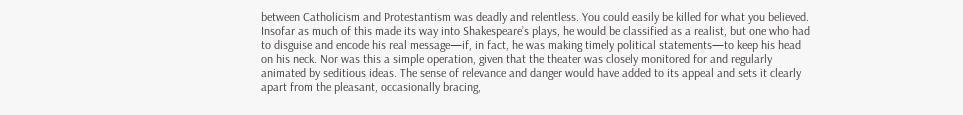between Catholicism and Protestantism was deadly and relentless. You could easily be killed for what you believed. Insofar as much of this made its way into Shakespeare’s plays, he would be classified as a realist, but one who had to disguise and encode his real message—if, in fact, he was making timely political statements—to keep his head on his neck. Nor was this a simple operation, given that the theater was closely monitored for and regularly animated by seditious ideas. The sense of relevance and danger would have added to its appeal and sets it clearly apart from the pleasant, occasionally bracing,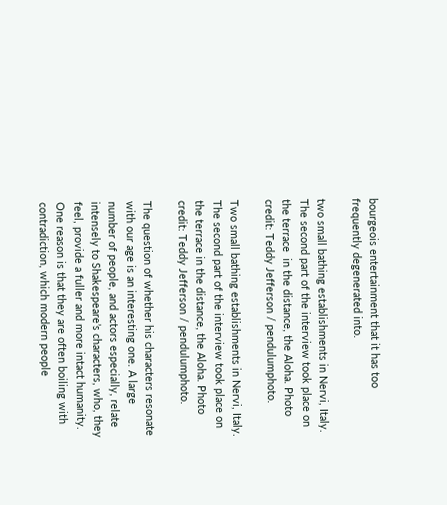bourgeois entertainment that it has too frequently degenerated into.

two small bathing establishments in Nervi, Italy. The second part of the interview took place on the terrace  in the distance, the Aloha. Photo credit: Teddy Jefferson / pendulumphoto.

Two small bathing establishments in Nervi, Italy. The second part of the interview took place on the terrace in the distance, the Aloha. Photo credit: Teddy Jefferson / pendulumphoto.

The question of whether his characters resonate with our age is an interesting one. A large number of people, and actors especially, relate intensely to Shakespeare’s characters, who, they feel, provide a fuller and more intact humanity. One reason is that they are often boiling with contradiction, which modern people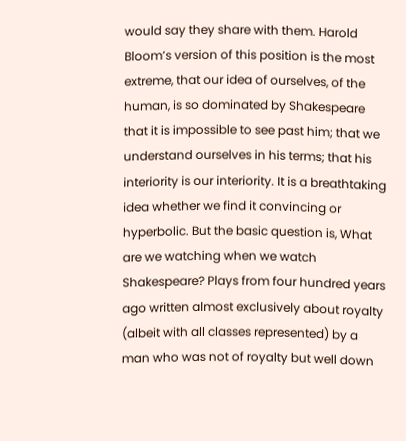would say they share with them. Harold Bloom’s version of this position is the most extreme, that our idea of ourselves, of the human, is so dominated by Shakespeare that it is impossible to see past him; that we understand ourselves in his terms; that his interiority is our interiority. It is a breathtaking idea whether we find it convincing or hyperbolic. But the basic question is, What are we watching when we watch Shakespeare? Plays from four hundred years ago written almost exclusively about royalty (albeit with all classes represented) by a man who was not of royalty but well down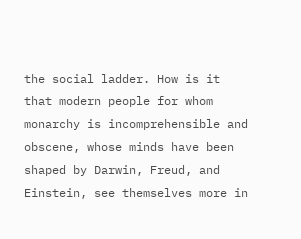the social ladder. How is it that modern people for whom monarchy is incomprehensible and obscene, whose minds have been shaped by Darwin, Freud, and Einstein, see themselves more in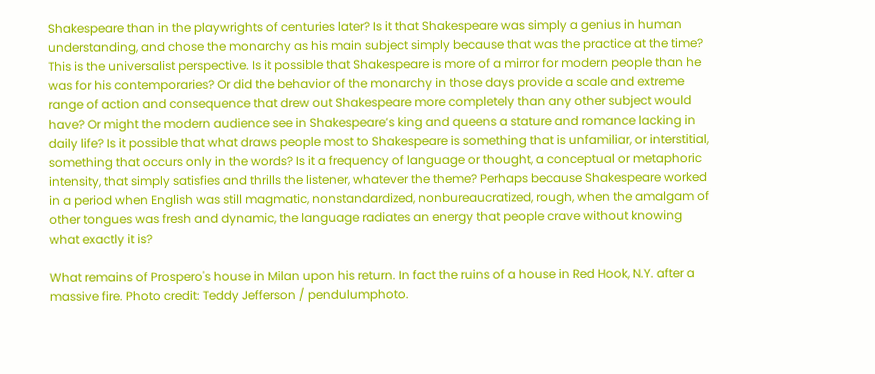Shakespeare than in the playwrights of centuries later? Is it that Shakespeare was simply a genius in human understanding, and chose the monarchy as his main subject simply because that was the practice at the time? This is the universalist perspective. Is it possible that Shakespeare is more of a mirror for modern people than he was for his contemporaries? Or did the behavior of the monarchy in those days provide a scale and extreme range of action and consequence that drew out Shakespeare more completely than any other subject would have? Or might the modern audience see in Shakespeare’s king and queens a stature and romance lacking in daily life? Is it possible that what draws people most to Shakespeare is something that is unfamiliar, or interstitial, something that occurs only in the words? Is it a frequency of language or thought, a conceptual or metaphoric intensity, that simply satisfies and thrills the listener, whatever the theme? Perhaps because Shakespeare worked in a period when English was still magmatic, nonstandardized, nonbureaucratized, rough, when the amalgam of other tongues was fresh and dynamic, the language radiates an energy that people crave without knowing what exactly it is?

What remains of Prospero's house in Milan upon his return. In fact the ruins of a house in Red Hook, N.Y. after a massive fire. Photo credit: Teddy Jefferson / pendulumphoto.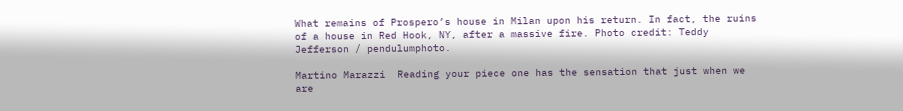What remains of Prospero’s house in Milan upon his return. In fact, the ruins of a house in Red Hook, NY, after a massive fire. Photo credit: Teddy Jefferson / pendulumphoto.

Martino Marazzi  Reading your piece one has the sensation that just when we are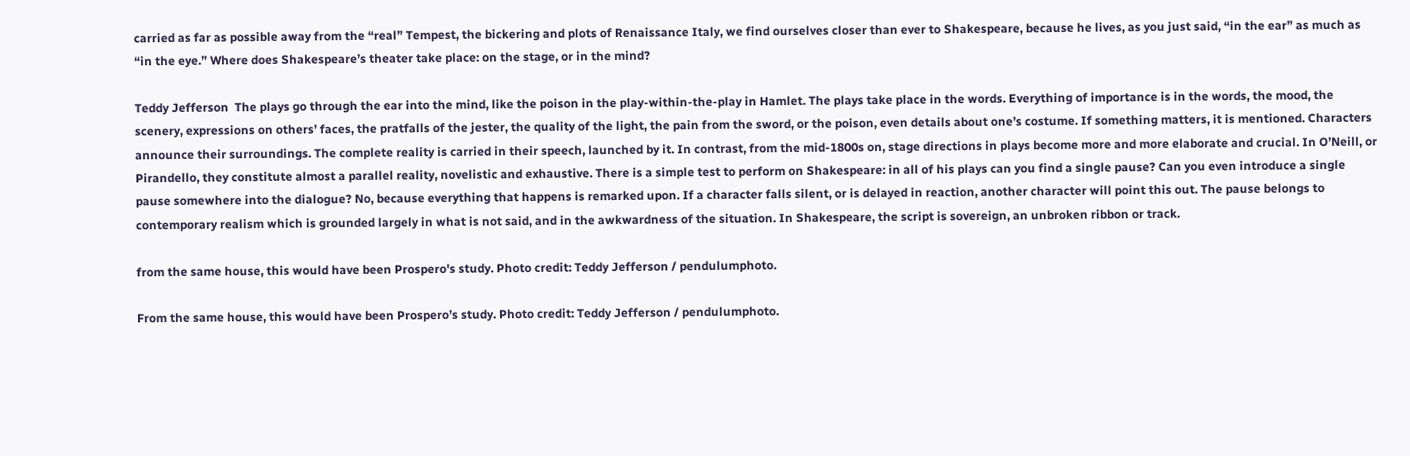carried as far as possible away from the “real” Tempest, the bickering and plots of Renaissance Italy, we find ourselves closer than ever to Shakespeare, because he lives, as you just said, “in the ear” as much as “in the eye.” Where does Shakespeare’s theater take place: on the stage, or in the mind?

Teddy Jefferson  The plays go through the ear into the mind, like the poison in the play-within-the-play in Hamlet. The plays take place in the words. Everything of importance is in the words, the mood, the scenery, expressions on others’ faces, the pratfalls of the jester, the quality of the light, the pain from the sword, or the poison, even details about one’s costume. If something matters, it is mentioned. Characters announce their surroundings. The complete reality is carried in their speech, launched by it. In contrast, from the mid-1800s on, stage directions in plays become more and more elaborate and crucial. In O’Neill, or Pirandello, they constitute almost a parallel reality, novelistic and exhaustive. There is a simple test to perform on Shakespeare: in all of his plays can you find a single pause? Can you even introduce a single pause somewhere into the dialogue? No, because everything that happens is remarked upon. If a character falls silent, or is delayed in reaction, another character will point this out. The pause belongs to contemporary realism which is grounded largely in what is not said, and in the awkwardness of the situation. In Shakespeare, the script is sovereign, an unbroken ribbon or track.

from the same house, this would have been Prospero's study. Photo credit: Teddy Jefferson / pendulumphoto.

From the same house, this would have been Prospero’s study. Photo credit: Teddy Jefferson / pendulumphoto.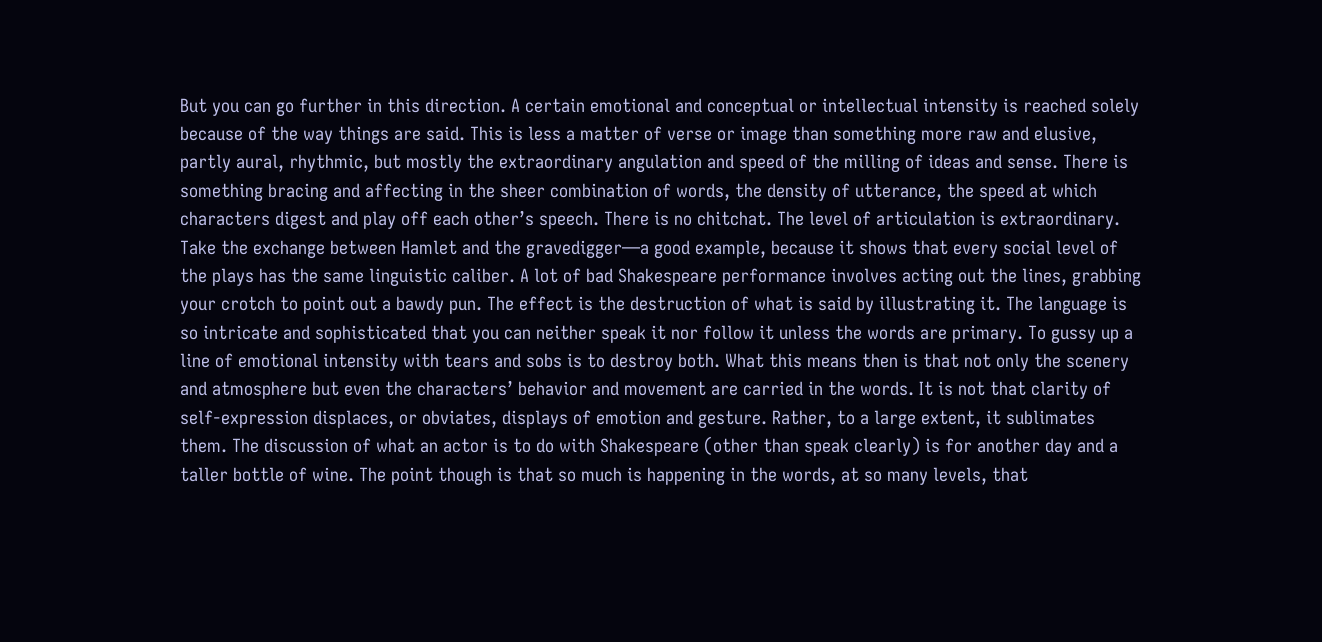But you can go further in this direction. A certain emotional and conceptual or intellectual intensity is reached solely because of the way things are said. This is less a matter of verse or image than something more raw and elusive, partly aural, rhythmic, but mostly the extraordinary angulation and speed of the milling of ideas and sense. There is something bracing and affecting in the sheer combination of words, the density of utterance, the speed at which characters digest and play off each other’s speech. There is no chitchat. The level of articulation is extraordinary. Take the exchange between Hamlet and the gravedigger—a good example, because it shows that every social level of the plays has the same linguistic caliber. A lot of bad Shakespeare performance involves acting out the lines, grabbing your crotch to point out a bawdy pun. The effect is the destruction of what is said by illustrating it. The language is so intricate and sophisticated that you can neither speak it nor follow it unless the words are primary. To gussy up a line of emotional intensity with tears and sobs is to destroy both. What this means then is that not only the scenery and atmosphere but even the characters’ behavior and movement are carried in the words. It is not that clarity of self-expression displaces, or obviates, displays of emotion and gesture. Rather, to a large extent, it sublimates them. The discussion of what an actor is to do with Shakespeare (other than speak clearly) is for another day and a taller bottle of wine. The point though is that so much is happening in the words, at so many levels, that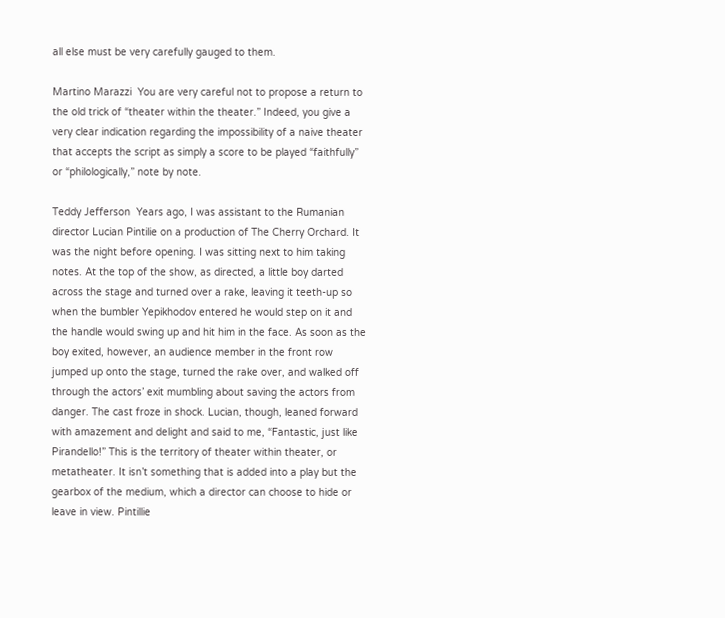all else must be very carefully gauged to them.

Martino Marazzi  You are very careful not to propose a return to the old trick of “theater within the theater.” Indeed, you give a very clear indication regarding the impossibility of a naive theater that accepts the script as simply a score to be played “faithfully” or “philologically,” note by note.

Teddy Jefferson  Years ago, I was assistant to the Rumanian director Lucian Pintilie on a production of The Cherry Orchard. It was the night before opening. I was sitting next to him taking notes. At the top of the show, as directed, a little boy darted across the stage and turned over a rake, leaving it teeth-up so when the bumbler Yepikhodov entered he would step on it and the handle would swing up and hit him in the face. As soon as the boy exited, however, an audience member in the front row jumped up onto the stage, turned the rake over, and walked off through the actors’ exit mumbling about saving the actors from danger. The cast froze in shock. Lucian, though, leaned forward with amazement and delight and said to me, “Fantastic, just like Pirandello!” This is the territory of theater within theater, or metatheater. It isn’t something that is added into a play but the gearbox of the medium, which a director can choose to hide or leave in view. Pintillie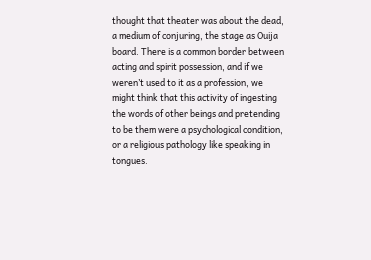thought that theater was about the dead, a medium of conjuring, the stage as Ouija board. There is a common border between acting and spirit possession, and if we weren’t used to it as a profession, we might think that this activity of ingesting the words of other beings and pretending to be them were a psychological condition, or a religious pathology like speaking in tongues.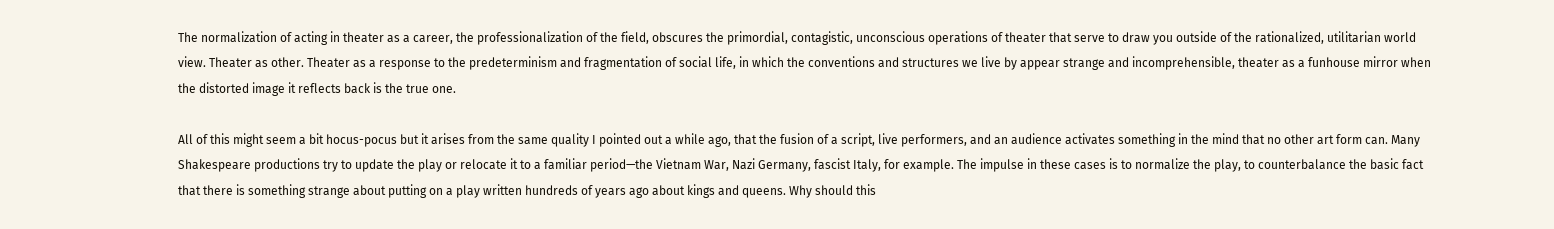The normalization of acting in theater as a career, the professionalization of the field, obscures the primordial, contagistic, unconscious operations of theater that serve to draw you outside of the rationalized, utilitarian world view. Theater as other. Theater as a response to the predeterminism and fragmentation of social life, in which the conventions and structures we live by appear strange and incomprehensible, theater as a funhouse mirror when the distorted image it reflects back is the true one.

All of this might seem a bit hocus-pocus but it arises from the same quality I pointed out a while ago, that the fusion of a script, live performers, and an audience activates something in the mind that no other art form can. Many Shakespeare productions try to update the play or relocate it to a familiar period—the Vietnam War, Nazi Germany, fascist Italy, for example. The impulse in these cases is to normalize the play, to counterbalance the basic fact that there is something strange about putting on a play written hundreds of years ago about kings and queens. Why should this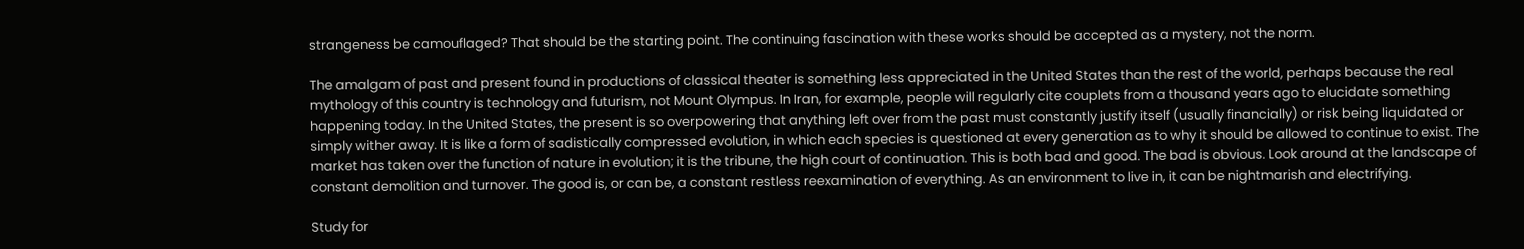strangeness be camouflaged? That should be the starting point. The continuing fascination with these works should be accepted as a mystery, not the norm.

The amalgam of past and present found in productions of classical theater is something less appreciated in the United States than the rest of the world, perhaps because the real mythology of this country is technology and futurism, not Mount Olympus. In Iran, for example, people will regularly cite couplets from a thousand years ago to elucidate something happening today. In the United States, the present is so overpowering that anything left over from the past must constantly justify itself (usually financially) or risk being liquidated or simply wither away. It is like a form of sadistically compressed evolution, in which each species is questioned at every generation as to why it should be allowed to continue to exist. The market has taken over the function of nature in evolution; it is the tribune, the high court of continuation. This is both bad and good. The bad is obvious. Look around at the landscape of constant demolition and turnover. The good is, or can be, a constant restless reexamination of everything. As an environment to live in, it can be nightmarish and electrifying.

Study for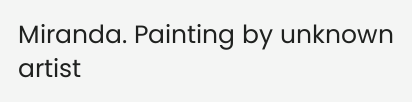Miranda. Painting by unknown artist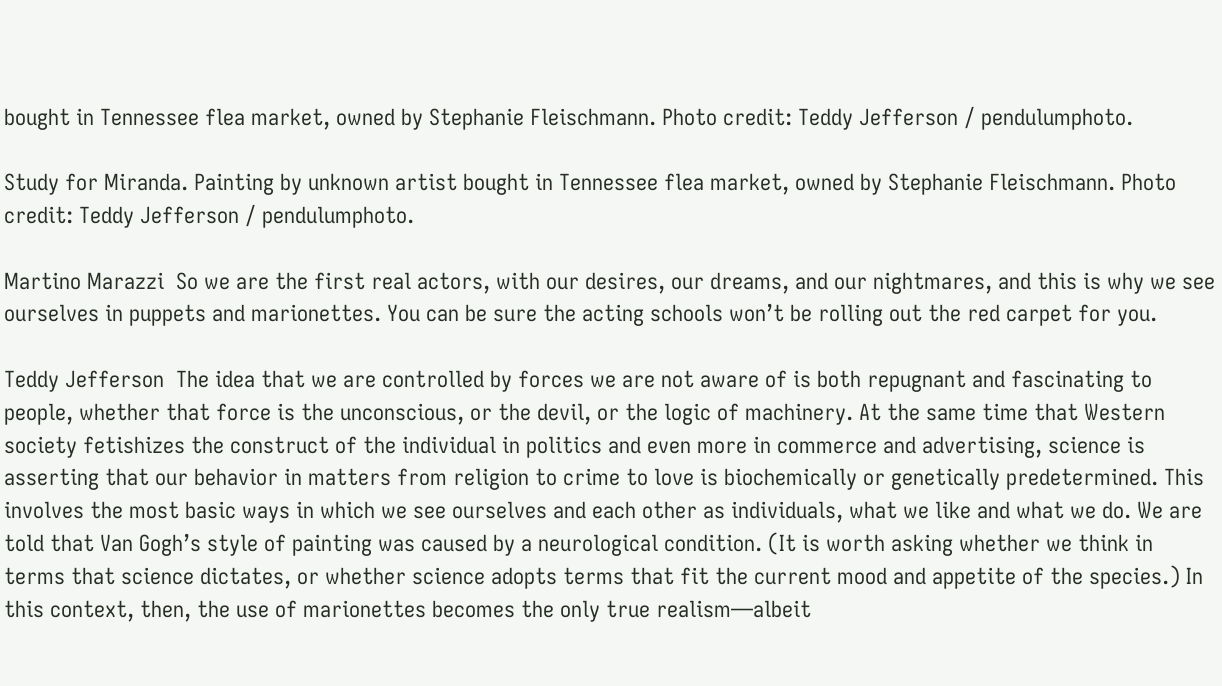bought in Tennessee flea market, owned by Stephanie Fleischmann. Photo credit: Teddy Jefferson / pendulumphoto.

Study for Miranda. Painting by unknown artist bought in Tennessee flea market, owned by Stephanie Fleischmann. Photo credit: Teddy Jefferson / pendulumphoto.

Martino Marazzi  So we are the first real actors, with our desires, our dreams, and our nightmares, and this is why we see ourselves in puppets and marionettes. You can be sure the acting schools won’t be rolling out the red carpet for you.

Teddy Jefferson  The idea that we are controlled by forces we are not aware of is both repugnant and fascinating to people, whether that force is the unconscious, or the devil, or the logic of machinery. At the same time that Western society fetishizes the construct of the individual in politics and even more in commerce and advertising, science is asserting that our behavior in matters from religion to crime to love is biochemically or genetically predetermined. This involves the most basic ways in which we see ourselves and each other as individuals, what we like and what we do. We are told that Van Gogh’s style of painting was caused by a neurological condition. (It is worth asking whether we think in terms that science dictates, or whether science adopts terms that fit the current mood and appetite of the species.) In this context, then, the use of marionettes becomes the only true realism—albeit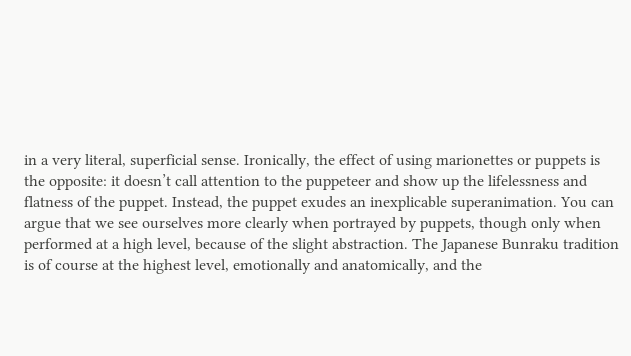in a very literal, superficial sense. Ironically, the effect of using marionettes or puppets is the opposite: it doesn’t call attention to the puppeteer and show up the lifelessness and flatness of the puppet. Instead, the puppet exudes an inexplicable superanimation. You can argue that we see ourselves more clearly when portrayed by puppets, though only when performed at a high level, because of the slight abstraction. The Japanese Bunraku tradition is of course at the highest level, emotionally and anatomically, and the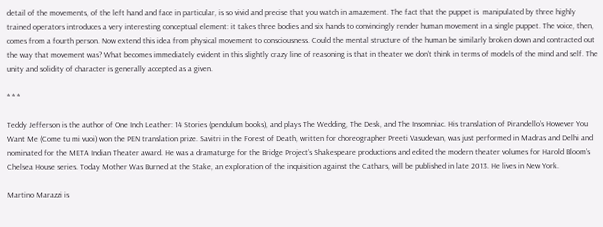detail of the movements, of the left hand and face in particular, is so vivid and precise that you watch in amazement. The fact that the puppet is  manipulated by three highly trained operators introduces a very interesting conceptual element: it takes three bodies and six hands to convincingly render human movement in a single puppet. The voice, then, comes from a fourth person. Now extend this idea from physical movement to consciousness. Could the mental structure of the human be similarly broken down and contracted out the way that movement was? What becomes immediately evident in this slightly crazy line of reasoning is that in theater we don’t think in terms of models of the mind and self. The unity and solidity of character is generally accepted as a given.

* * *

Teddy Jefferson is the author of One Inch Leather: 14 Stories (pendulum books), and plays The Wedding, The Desk, and The Insomniac. His translation of Pirandello’s However You Want Me (Come tu mi vuoi) won the PEN translation prize. Savitri in the Forest of Death, written for choreographer Preeti Vasudevan, was just performed in Madras and Delhi and nominated for the META Indian Theater award. He was a dramaturge for the Bridge Project’s Shakespeare productions and edited the modern theater volumes for Harold Bloom’s Chelsea House series. Today Mother Was Burned at the Stake, an exploration of the inquisition against the Cathars, will be published in late 2013. He lives in New York.

Martino Marazzi is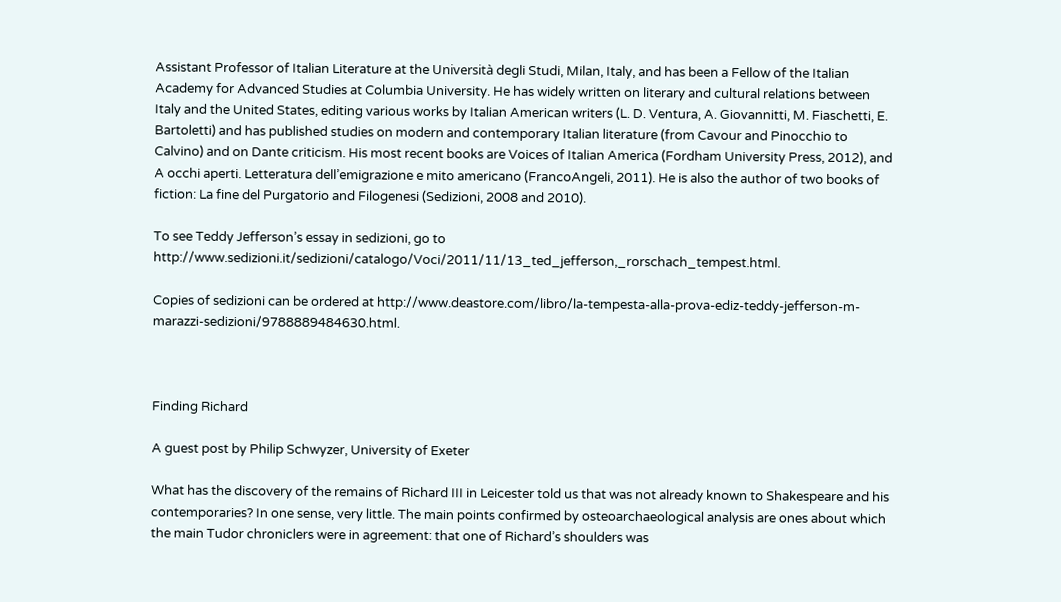Assistant Professor of Italian Literature at the Università degli Studi, Milan, Italy, and has been a Fellow of the Italian Academy for Advanced Studies at Columbia University. He has widely written on literary and cultural relations between Italy and the United States, editing various works by Italian American writers (L. D. Ventura, A. Giovannitti, M. Fiaschetti, E. Bartoletti) and has published studies on modern and contemporary Italian literature (from Cavour and Pinocchio to Calvino) and on Dante criticism. His most recent books are Voices of Italian America (Fordham University Press, 2012), and A occhi aperti. Letteratura dell’emigrazione e mito americano (FrancoAngeli, 2011). He is also the author of two books of fiction: La fine del Purgatorio and Filogenesi (Sedizioni, 2008 and 2010).

To see Teddy Jefferson’s essay in sedizioni, go to http://www.sedizioni.it/sedizioni/catalogo/Voci/2011/11/13_ted_jefferson,_rorschach_tempest.html.

Copies of sedizioni can be ordered at http://www.deastore.com/libro/la-tempesta-alla-prova-ediz-teddy-jefferson-m-marazzi-sedizioni/9788889484630.html.



Finding Richard

A guest post by Philip Schwyzer, University of Exeter

What has the discovery of the remains of Richard III in Leicester told us that was not already known to Shakespeare and his contemporaries? In one sense, very little. The main points confirmed by osteoarchaeological analysis are ones about which the main Tudor chroniclers were in agreement: that one of Richard’s shoulders was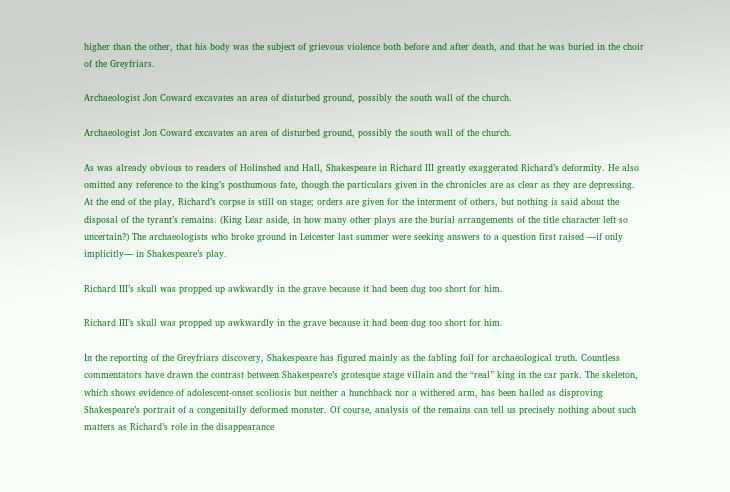higher than the other, that his body was the subject of grievous violence both before and after death, and that he was buried in the choir of the Greyfriars.

Archaeologist Jon Coward excavates an area of disturbed ground, possibly the south wall of the church.

Archaeologist Jon Coward excavates an area of disturbed ground, possibly the south wall of the church.

As was already obvious to readers of Holinshed and Hall, Shakespeare in Richard III greatly exaggerated Richard’s deformity. He also omitted any reference to the king’s posthumous fate, though the particulars given in the chronicles are as clear as they are depressing. At the end of the play, Richard’s corpse is still on stage; orders are given for the interment of others, but nothing is said about the disposal of the tyrant’s remains. (King Lear aside, in how many other plays are the burial arrangements of the title character left so uncertain?) The archaeologists who broke ground in Leicester last summer were seeking answers to a question first raised —if only implicitly— in Shakespeare’s play.

Richard III’s skull was propped up awkwardly in the grave because it had been dug too short for him.

Richard III’s skull was propped up awkwardly in the grave because it had been dug too short for him.

In the reporting of the Greyfriars discovery, Shakespeare has figured mainly as the fabling foil for archaeological truth. Countless commentators have drawn the contrast between Shakespeare’s grotesque stage villain and the “real” king in the car park. The skeleton, which shows evidence of adolescent-onset scoliosis but neither a hunchback nor a withered arm, has been hailed as disproving Shakespeare’s portrait of a congenitally deformed monster. Of course, analysis of the remains can tell us precisely nothing about such matters as Richard’s role in the disappearance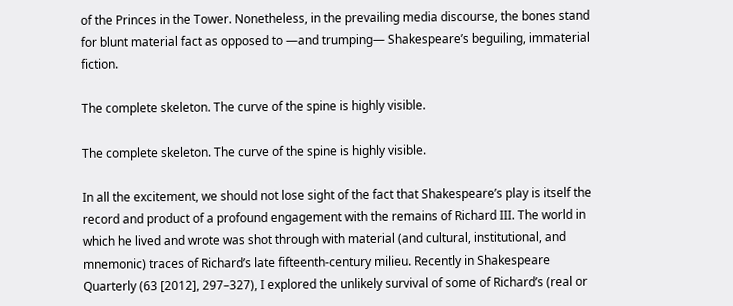of the Princes in the Tower. Nonetheless, in the prevailing media discourse, the bones stand for blunt material fact as opposed to —and trumping— Shakespeare’s beguiling, immaterial fiction.

The complete skeleton. The curve of the spine is highly visible.

The complete skeleton. The curve of the spine is highly visible.

In all the excitement, we should not lose sight of the fact that Shakespeare’s play is itself the record and product of a profound engagement with the remains of Richard III. The world in which he lived and wrote was shot through with material (and cultural, institutional, and mnemonic) traces of Richard’s late fifteenth-century milieu. Recently in Shakespeare Quarterly (63 [2012], 297–327), I explored the unlikely survival of some of Richard’s (real or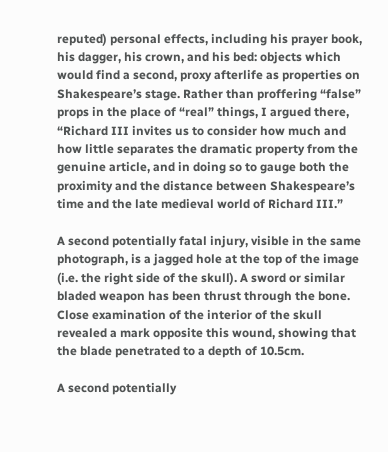reputed) personal effects, including his prayer book, his dagger, his crown, and his bed: objects which would find a second, proxy afterlife as properties on Shakespeare’s stage. Rather than proffering “false” props in the place of “real” things, I argued there, “Richard III invites us to consider how much and how little separates the dramatic property from the genuine article, and in doing so to gauge both the proximity and the distance between Shakespeare’s time and the late medieval world of Richard III.”

A second potentially fatal injury, visible in the same photograph, is a jagged hole at the top of the image (i.e. the right side of the skull). A sword or similar bladed weapon has been thrust through the bone. Close examination of the interior of the skull revealed a mark opposite this wound, showing that the blade penetrated to a depth of 10.5cm.

A second potentially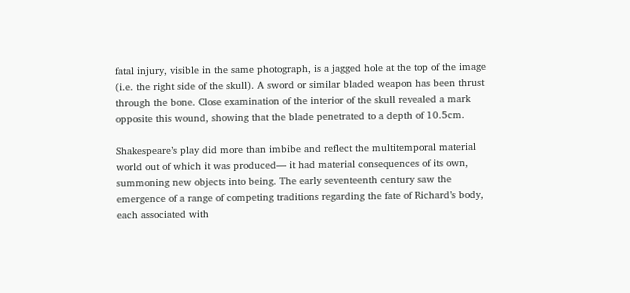fatal injury, visible in the same photograph, is a jagged hole at the top of the image (i.e. the right side of the skull). A sword or similar bladed weapon has been thrust through the bone. Close examination of the interior of the skull revealed a mark opposite this wound, showing that the blade penetrated to a depth of 10.5cm.

Shakespeare’s play did more than imbibe and reflect the multitemporal material world out of which it was produced— it had material consequences of its own, summoning new objects into being. The early seventeenth century saw the emergence of a range of competing traditions regarding the fate of Richard’s body, each associated with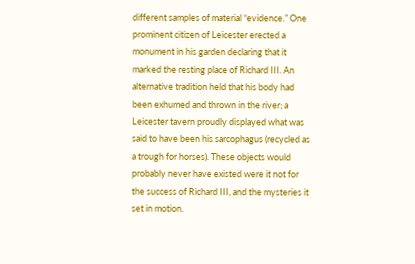different samples of material “evidence.” One prominent citizen of Leicester erected a monument in his garden declaring that it marked the resting place of Richard III. An alternative tradition held that his body had been exhumed and thrown in the river; a Leicester tavern proudly displayed what was said to have been his sarcophagus (recycled as a trough for horses). These objects would probably never have existed were it not for the success of Richard III, and the mysteries it set in motion.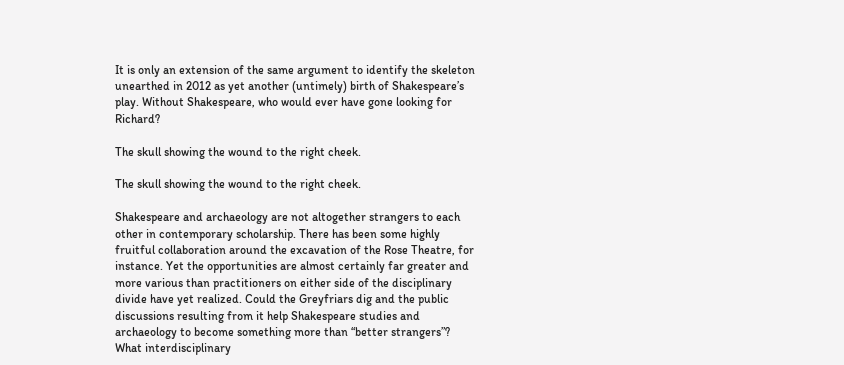It is only an extension of the same argument to identify the skeleton unearthed in 2012 as yet another (untimely) birth of Shakespeare’s play. Without Shakespeare, who would ever have gone looking for Richard?

The skull showing the wound to the right cheek.

The skull showing the wound to the right cheek.

Shakespeare and archaeology are not altogether strangers to each other in contemporary scholarship. There has been some highly fruitful collaboration around the excavation of the Rose Theatre, for instance. Yet the opportunities are almost certainly far greater and more various than practitioners on either side of the disciplinary divide have yet realized. Could the Greyfriars dig and the public discussions resulting from it help Shakespeare studies and archaeology to become something more than “better strangers”? What interdisciplinary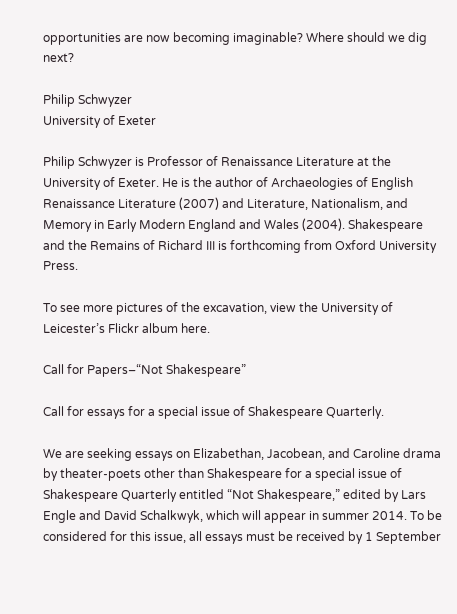opportunities are now becoming imaginable? Where should we dig next?

Philip Schwyzer
University of Exeter

Philip Schwyzer is Professor of Renaissance Literature at the University of Exeter. He is the author of Archaeologies of English Renaissance Literature (2007) and Literature, Nationalism, and Memory in Early Modern England and Wales (2004). Shakespeare and the Remains of Richard III is forthcoming from Oxford University Press.

To see more pictures of the excavation, view the University of Leicester’s Flickr album here.

Call for Papers–“Not Shakespeare”

Call for essays for a special issue of Shakespeare Quarterly.

We are seeking essays on Elizabethan, Jacobean, and Caroline drama by theater-poets other than Shakespeare for a special issue of Shakespeare Quarterly entitled “Not Shakespeare,” edited by Lars Engle and David Schalkwyk, which will appear in summer 2014. To be considered for this issue, all essays must be received by 1 September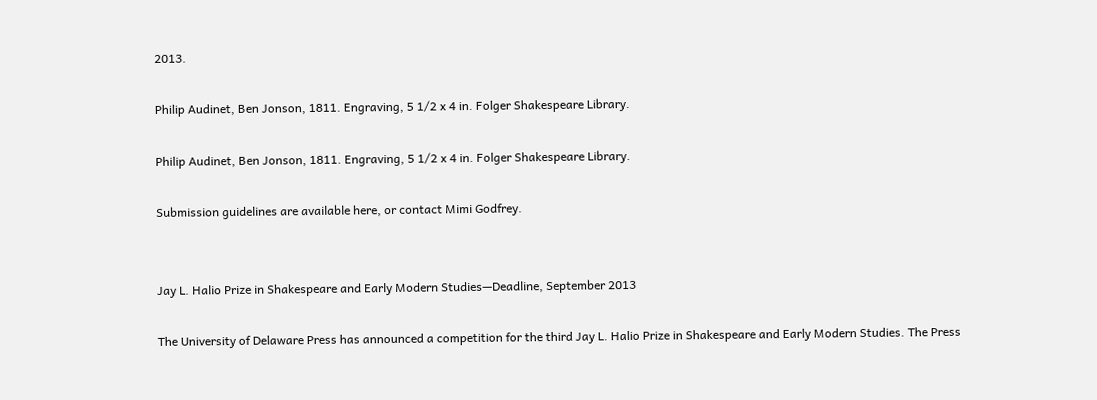2013.

Philip Audinet, Ben Jonson, 1811. Engraving, 5 1/2 x 4 in. Folger Shakespeare Library.

Philip Audinet, Ben Jonson, 1811. Engraving, 5 1/2 x 4 in. Folger Shakespeare Library.

Submission guidelines are available here, or contact Mimi Godfrey.


Jay L. Halio Prize in Shakespeare and Early Modern Studies—Deadline, September 2013

The University of Delaware Press has announced a competition for the third Jay L. Halio Prize in Shakespeare and Early Modern Studies. The Press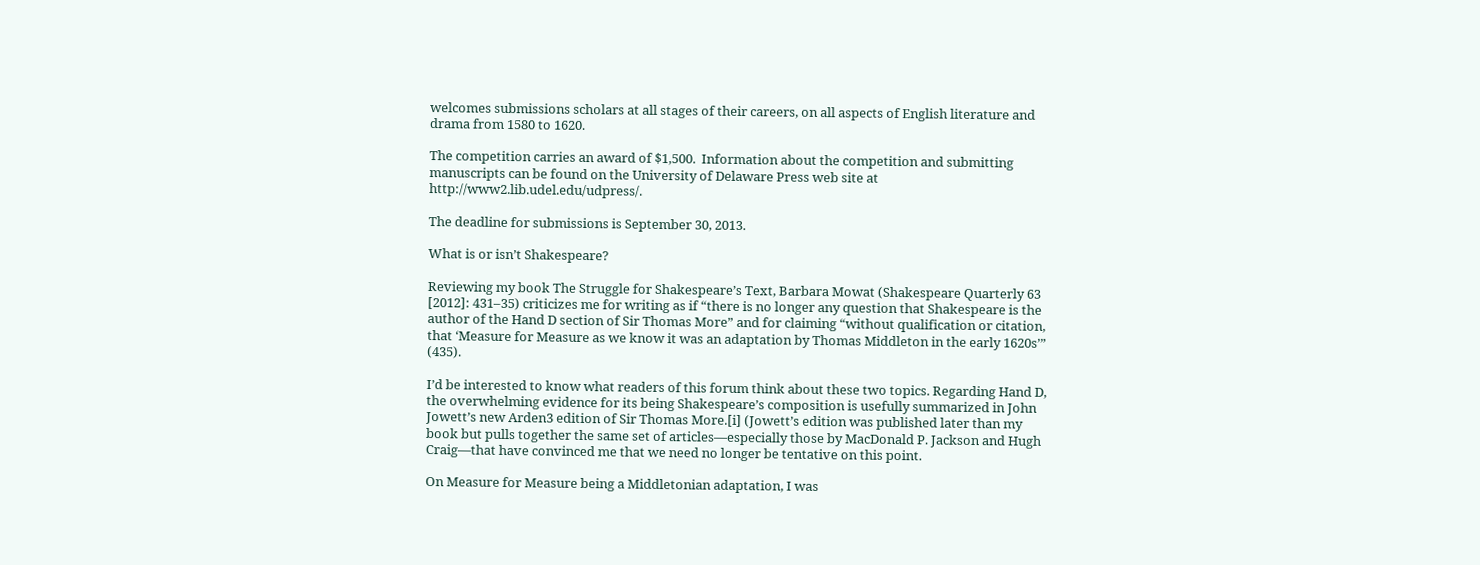welcomes submissions scholars at all stages of their careers, on all aspects of English literature and drama from 1580 to 1620.

The competition carries an award of $1,500.  Information about the competition and submitting manuscripts can be found on the University of Delaware Press web site at  http://www2.lib.udel.edu/udpress/.

The deadline for submissions is September 30, 2013.

What is or isn’t Shakespeare?

Reviewing my book The Struggle for Shakespeare’s Text, Barbara Mowat (Shakespeare Quarterly 63 [2012]: 431–35) criticizes me for writing as if “there is no longer any question that Shakespeare is the author of the Hand D section of Sir Thomas More” and for claiming “without qualification or citation, that ‘Measure for Measure as we know it was an adaptation by Thomas Middleton in the early 1620s’” (435).

I’d be interested to know what readers of this forum think about these two topics. Regarding Hand D, the overwhelming evidence for its being Shakespeare’s composition is usefully summarized in John Jowett’s new Arden3 edition of Sir Thomas More.[i] (Jowett’s edition was published later than my book but pulls together the same set of articles—especially those by MacDonald P. Jackson and Hugh Craig—that have convinced me that we need no longer be tentative on this point.

On Measure for Measure being a Middletonian adaptation, I was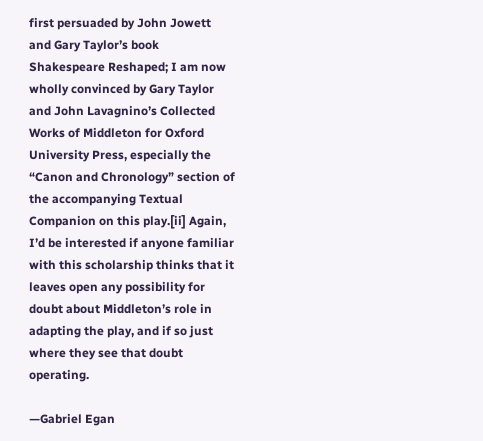first persuaded by John Jowett and Gary Taylor’s book Shakespeare Reshaped; I am now wholly convinced by Gary Taylor and John Lavagnino’s Collected Works of Middleton for Oxford University Press, especially the “Canon and Chronology” section of the accompanying Textual Companion on this play.[ii] Again, I’d be interested if anyone familiar with this scholarship thinks that it leaves open any possibility for doubt about Middleton’s role in adapting the play, and if so just where they see that doubt operating.

—Gabriel Egan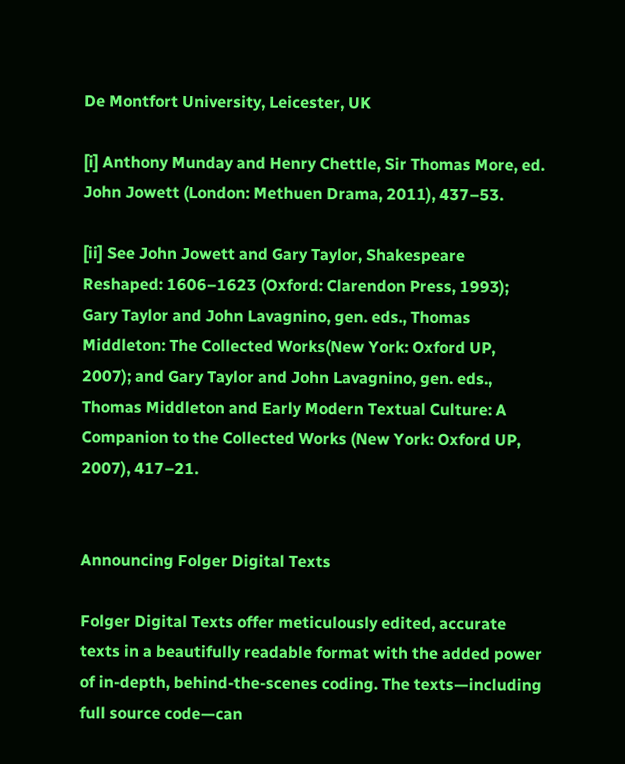De Montfort University, Leicester, UK

[i] Anthony Munday and Henry Chettle, Sir Thomas More, ed. John Jowett (London: Methuen Drama, 2011), 437–53.

[ii] See John Jowett and Gary Taylor, Shakespeare Reshaped: 1606–1623 (Oxford: Clarendon Press, 1993); Gary Taylor and John Lavagnino, gen. eds., Thomas Middleton: The Collected Works(New York: Oxford UP, 2007); and Gary Taylor and John Lavagnino, gen. eds., Thomas Middleton and Early Modern Textual Culture: A Companion to the Collected Works (New York: Oxford UP, 2007), 417–21.


Announcing Folger Digital Texts

Folger Digital Texts offer meticulously edited, accurate texts in a beautifully readable format with the added power of in-depth, behind-the-scenes coding. The texts—including full source code—can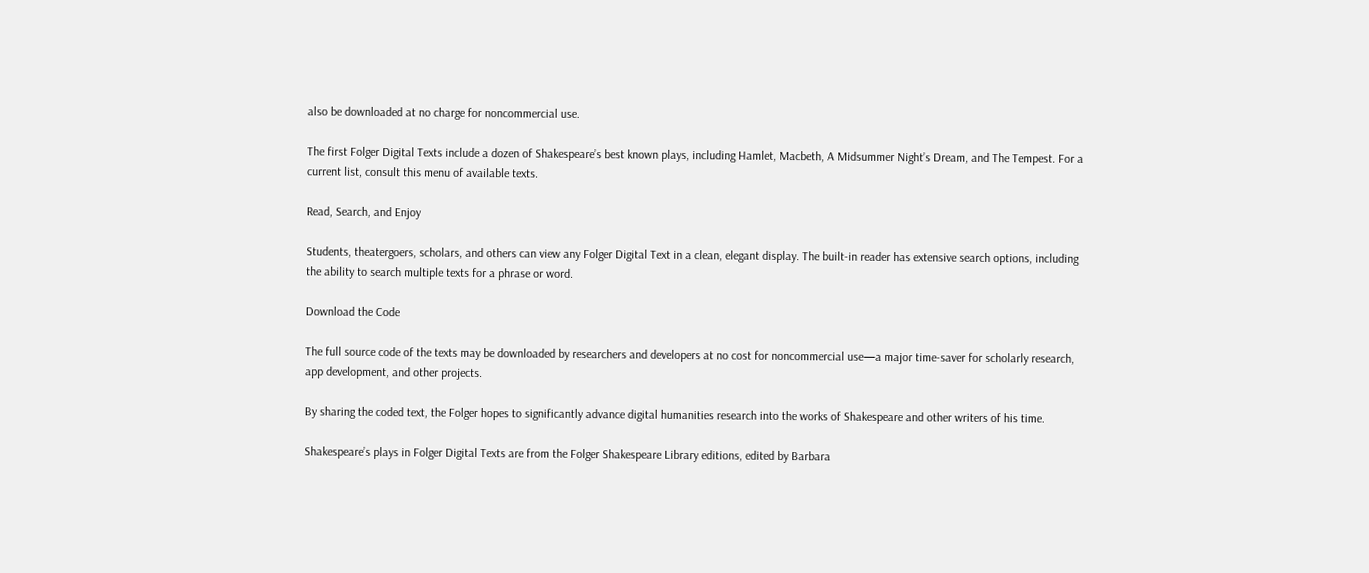also be downloaded at no charge for noncommercial use.

The first Folger Digital Texts include a dozen of Shakespeare’s best known plays, including Hamlet, Macbeth, A Midsummer Night’s Dream, and The Tempest. For a current list, consult this menu of available texts.

Read, Search, and Enjoy

Students, theatergoers, scholars, and others can view any Folger Digital Text in a clean, elegant display. The built-in reader has extensive search options, including the ability to search multiple texts for a phrase or word.

Download the Code

The full source code of the texts may be downloaded by researchers and developers at no cost for noncommercial use—a major time-saver for scholarly research, app development, and other projects.

By sharing the coded text, the Folger hopes to significantly advance digital humanities research into the works of Shakespeare and other writers of his time.

Shakespeare’s plays in Folger Digital Texts are from the Folger Shakespeare Library editions, edited by Barbara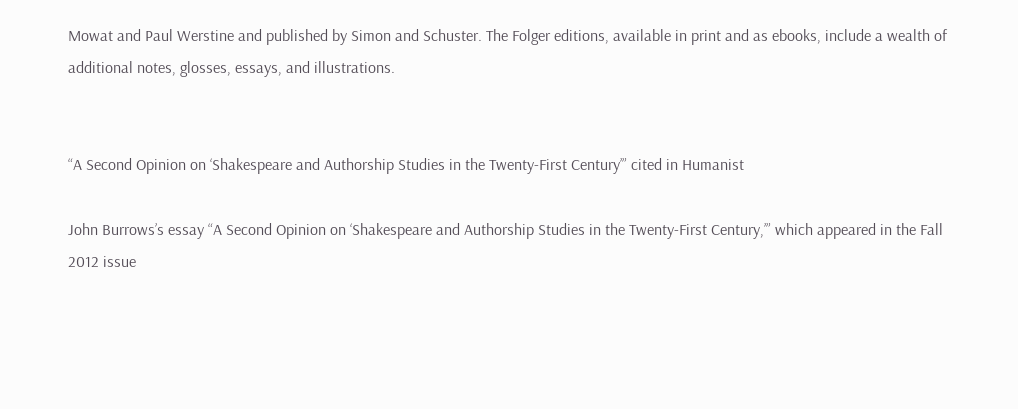Mowat and Paul Werstine and published by Simon and Schuster. The Folger editions, available in print and as ebooks, include a wealth of additional notes, glosses, essays, and illustrations.


“A Second Opinion on ‘Shakespeare and Authorship Studies in the Twenty-First Century’” cited in Humanist

John Burrows’s essay “A Second Opinion on ‘Shakespeare and Authorship Studies in the Twenty-First Century,’” which appeared in the Fall 2012 issue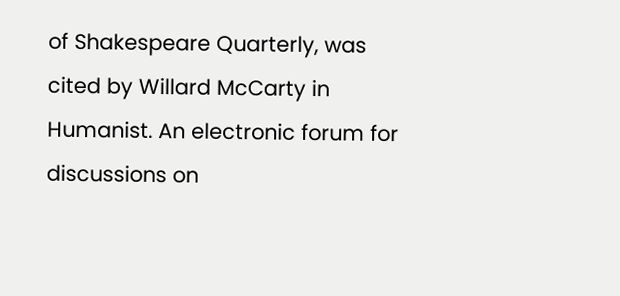of Shakespeare Quarterly, was cited by Willard McCarty in Humanist. An electronic forum for discussions on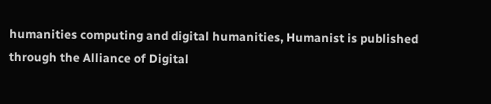humanities computing and digital humanities, Humanist is published through the Alliance of Digital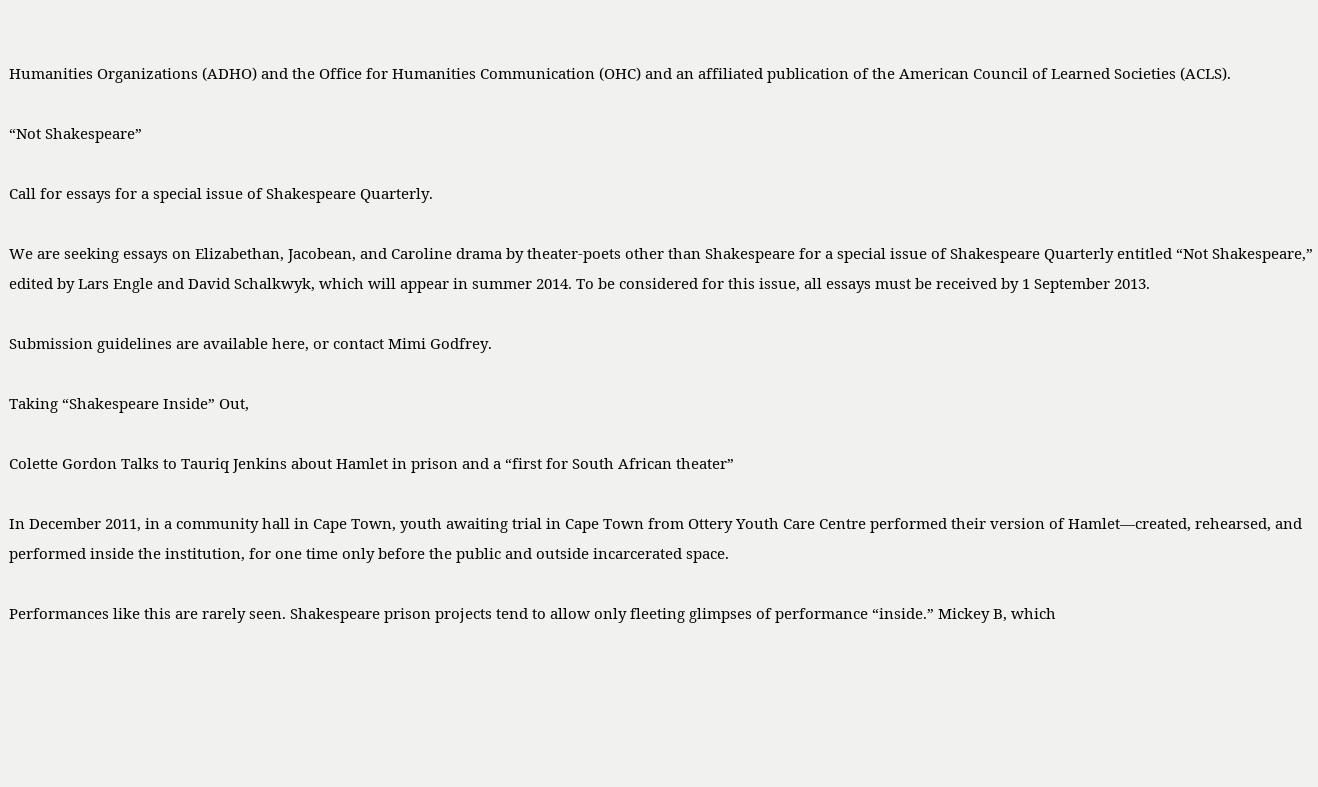Humanities Organizations (ADHO) and the Office for Humanities Communication (OHC) and an affiliated publication of the American Council of Learned Societies (ACLS).

“Not Shakespeare”

Call for essays for a special issue of Shakespeare Quarterly.

We are seeking essays on Elizabethan, Jacobean, and Caroline drama by theater-poets other than Shakespeare for a special issue of Shakespeare Quarterly entitled “Not Shakespeare,” edited by Lars Engle and David Schalkwyk, which will appear in summer 2014. To be considered for this issue, all essays must be received by 1 September 2013.

Submission guidelines are available here, or contact Mimi Godfrey.

Taking “Shakespeare Inside” Out,

Colette Gordon Talks to Tauriq Jenkins about Hamlet in prison and a “first for South African theater”

In December 2011, in a community hall in Cape Town, youth awaiting trial in Cape Town from Ottery Youth Care Centre performed their version of Hamlet—created, rehearsed, and performed inside the institution, for one time only before the public and outside incarcerated space.

Performances like this are rarely seen. Shakespeare prison projects tend to allow only fleeting glimpses of performance “inside.” Mickey B, which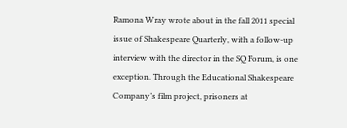Ramona Wray wrote about in the fall 2011 special issue of Shakespeare Quarterly, with a follow-up interview with the director in the SQ Forum, is one exception. Through the Educational Shakespeare Company’s film project, prisoners at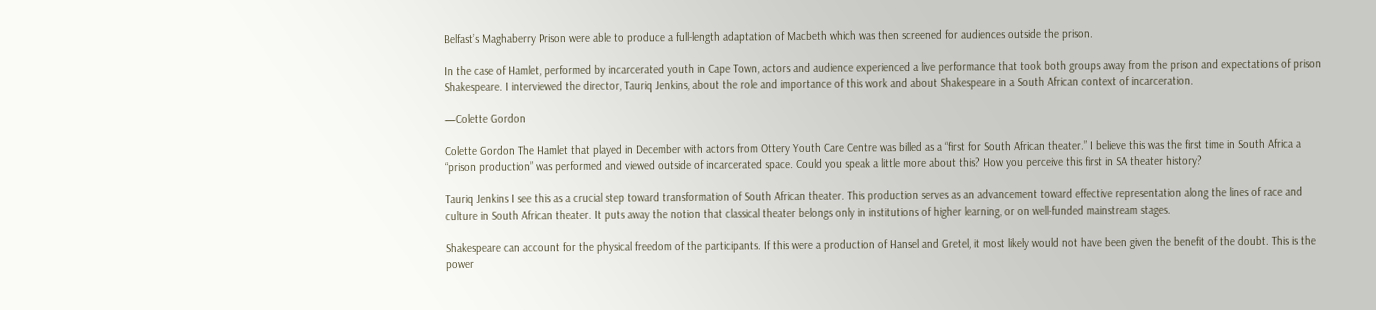Belfast’s Maghaberry Prison were able to produce a full-length adaptation of Macbeth which was then screened for audiences outside the prison.

In the case of Hamlet, performed by incarcerated youth in Cape Town, actors and audience experienced a live performance that took both groups away from the prison and expectations of prison Shakespeare. I interviewed the director, Tauriq Jenkins, about the role and importance of this work and about Shakespeare in a South African context of incarceration.

—Colette Gordon

Colette Gordon The Hamlet that played in December with actors from Ottery Youth Care Centre was billed as a “first for South African theater.” I believe this was the first time in South Africa a “prison production” was performed and viewed outside of incarcerated space. Could you speak a little more about this? How you perceive this first in SA theater history?

Tauriq Jenkins I see this as a crucial step toward transformation of South African theater. This production serves as an advancement toward effective representation along the lines of race and culture in South African theater. It puts away the notion that classical theater belongs only in institutions of higher learning, or on well-funded mainstream stages.

Shakespeare can account for the physical freedom of the participants. If this were a production of Hansel and Gretel, it most likely would not have been given the benefit of the doubt. This is the power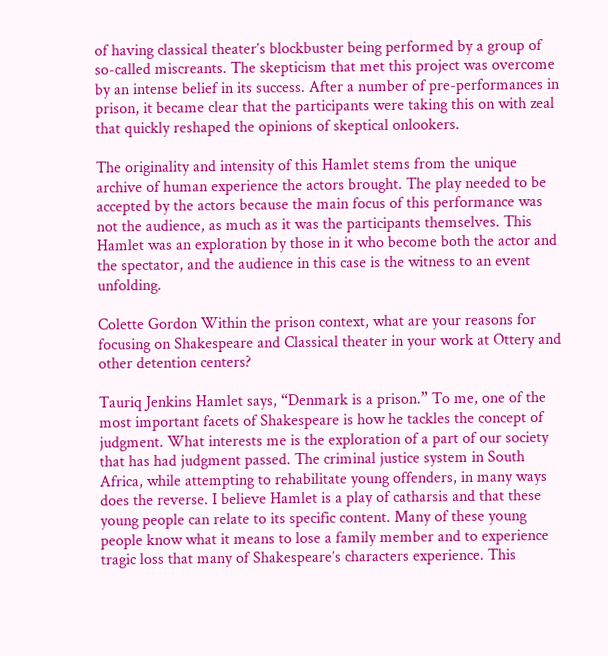of having classical theater’s blockbuster being performed by a group of so-called miscreants. The skepticism that met this project was overcome by an intense belief in its success. After a number of pre-performances in prison, it became clear that the participants were taking this on with zeal that quickly reshaped the opinions of skeptical onlookers.

The originality and intensity of this Hamlet stems from the unique archive of human experience the actors brought. The play needed to be accepted by the actors because the main focus of this performance was not the audience, as much as it was the participants themselves. This Hamlet was an exploration by those in it who become both the actor and the spectator, and the audience in this case is the witness to an event unfolding.

Colette Gordon Within the prison context, what are your reasons for focusing on Shakespeare and Classical theater in your work at Ottery and other detention centers?

Tauriq Jenkins Hamlet says, “Denmark is a prison.” To me, one of the most important facets of Shakespeare is how he tackles the concept of judgment. What interests me is the exploration of a part of our society that has had judgment passed. The criminal justice system in South Africa, while attempting to rehabilitate young offenders, in many ways does the reverse. I believe Hamlet is a play of catharsis and that these young people can relate to its specific content. Many of these young people know what it means to lose a family member and to experience tragic loss that many of Shakespeare’s characters experience. This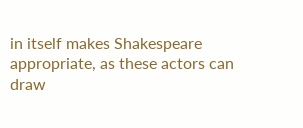in itself makes Shakespeare appropriate, as these actors can draw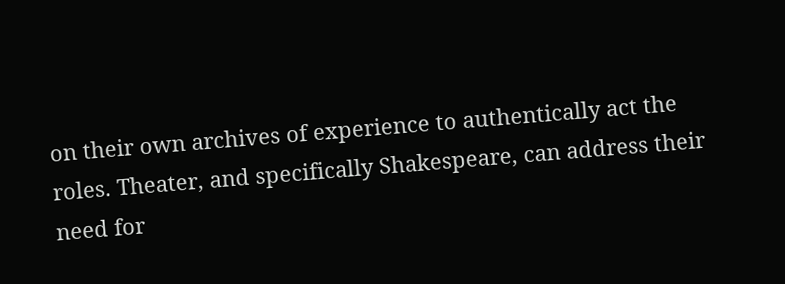on their own archives of experience to authentically act the roles. Theater, and specifically Shakespeare, can address their need for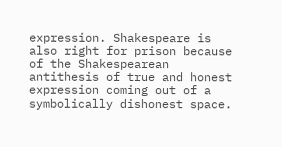expression. Shakespeare is also right for prison because of the Shakespearean antithesis of true and honest expression coming out of a symbolically dishonest space.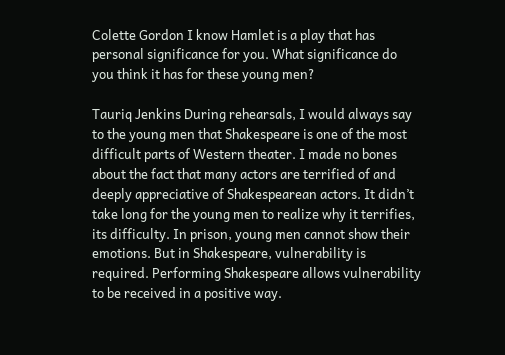Colette Gordon I know Hamlet is a play that has personal significance for you. What significance do you think it has for these young men?

Tauriq Jenkins During rehearsals, I would always say to the young men that Shakespeare is one of the most difficult parts of Western theater. I made no bones about the fact that many actors are terrified of and deeply appreciative of Shakespearean actors. It didn’t take long for the young men to realize why it terrifies, its difficulty. In prison, young men cannot show their emotions. But in Shakespeare, vulnerability is required. Performing Shakespeare allows vulnerability to be received in a positive way.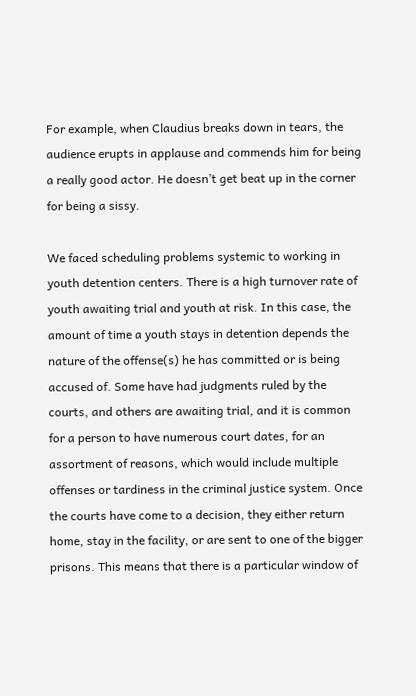For example, when Claudius breaks down in tears, the audience erupts in applause and commends him for being a really good actor. He doesn’t get beat up in the corner for being a sissy.

We faced scheduling problems systemic to working in youth detention centers. There is a high turnover rate of youth awaiting trial and youth at risk. In this case, the amount of time a youth stays in detention depends the nature of the offense(s) he has committed or is being accused of. Some have had judgments ruled by the courts, and others are awaiting trial, and it is common for a person to have numerous court dates, for an assortment of reasons, which would include multiple offenses or tardiness in the criminal justice system. Once the courts have come to a decision, they either return home, stay in the facility, or are sent to one of the bigger prisons. This means that there is a particular window of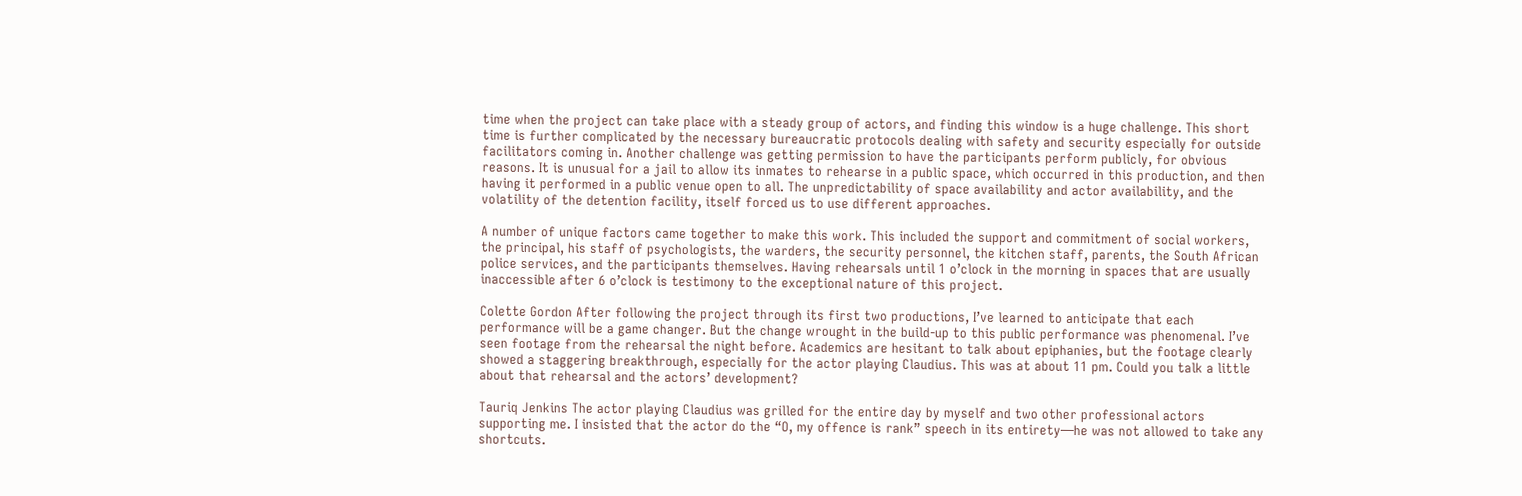time when the project can take place with a steady group of actors, and finding this window is a huge challenge. This short time is further complicated by the necessary bureaucratic protocols dealing with safety and security especially for outside facilitators coming in. Another challenge was getting permission to have the participants perform publicly, for obvious reasons. It is unusual for a jail to allow its inmates to rehearse in a public space, which occurred in this production, and then having it performed in a public venue open to all. The unpredictability of space availability and actor availability, and the volatility of the detention facility, itself forced us to use different approaches.

A number of unique factors came together to make this work. This included the support and commitment of social workers, the principal, his staff of psychologists, the warders, the security personnel, the kitchen staff, parents, the South African police services, and the participants themselves. Having rehearsals until 1 o’clock in the morning in spaces that are usually inaccessible after 6 o’clock is testimony to the exceptional nature of this project.

Colette Gordon After following the project through its first two productions, I’ve learned to anticipate that each performance will be a game changer. But the change wrought in the build-up to this public performance was phenomenal. I’ve seen footage from the rehearsal the night before. Academics are hesitant to talk about epiphanies, but the footage clearly showed a staggering breakthrough, especially for the actor playing Claudius. This was at about 11 pm. Could you talk a little about that rehearsal and the actors’ development?

Tauriq Jenkins The actor playing Claudius was grilled for the entire day by myself and two other professional actors supporting me. I insisted that the actor do the “O, my offence is rank” speech in its entirety—he was not allowed to take any shortcuts.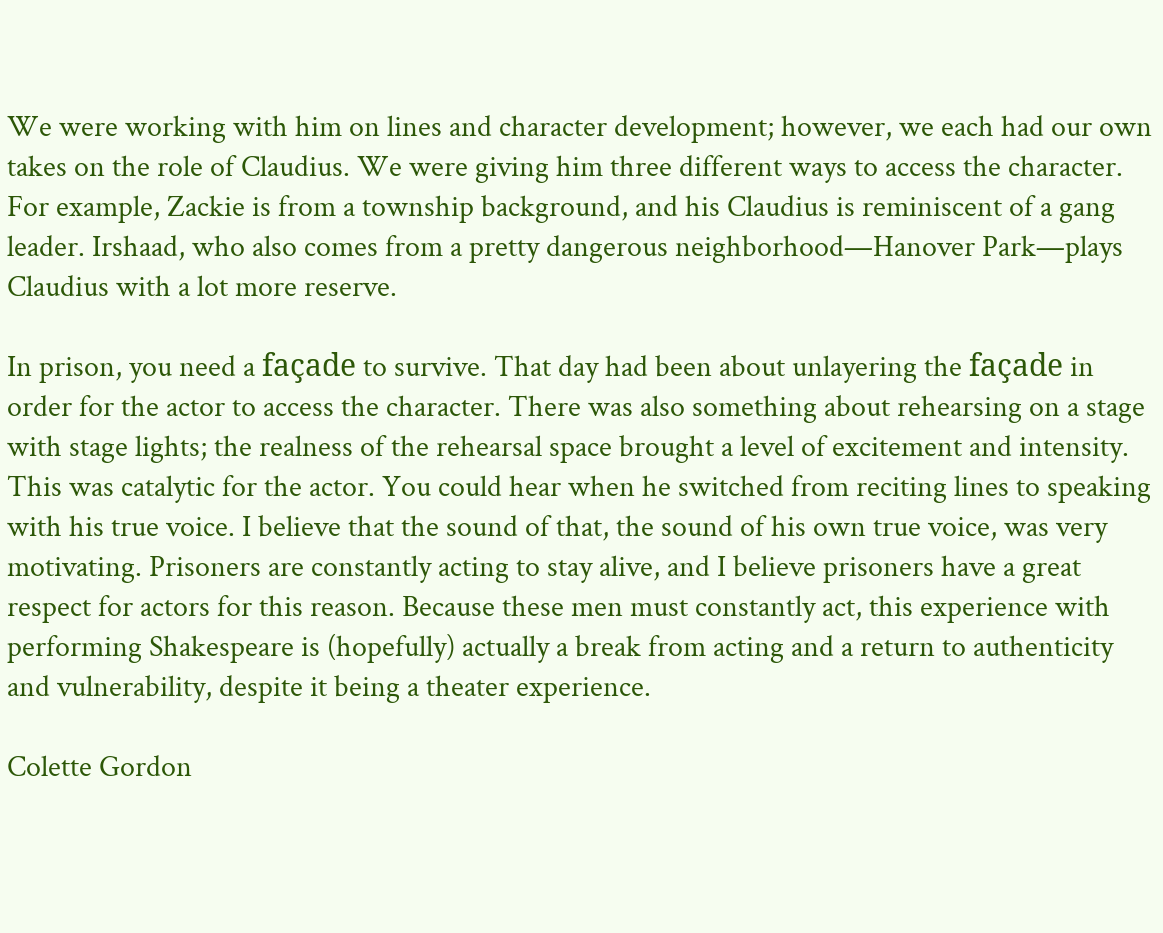We were working with him on lines and character development; however, we each had our own takes on the role of Claudius. We were giving him three different ways to access the character. For example, Zackie is from a township background, and his Claudius is reminiscent of a gang leader. Irshaad, who also comes from a pretty dangerous neighborhood—Hanover Park—plays Claudius with a lot more reserve.

In prison, you need a façade to survive. That day had been about unlayering the façade in order for the actor to access the character. There was also something about rehearsing on a stage with stage lights; the realness of the rehearsal space brought a level of excitement and intensity. This was catalytic for the actor. You could hear when he switched from reciting lines to speaking with his true voice. I believe that the sound of that, the sound of his own true voice, was very motivating. Prisoners are constantly acting to stay alive, and I believe prisoners have a great respect for actors for this reason. Because these men must constantly act, this experience with performing Shakespeare is (hopefully) actually a break from acting and a return to authenticity and vulnerability, despite it being a theater experience.

Colette Gordon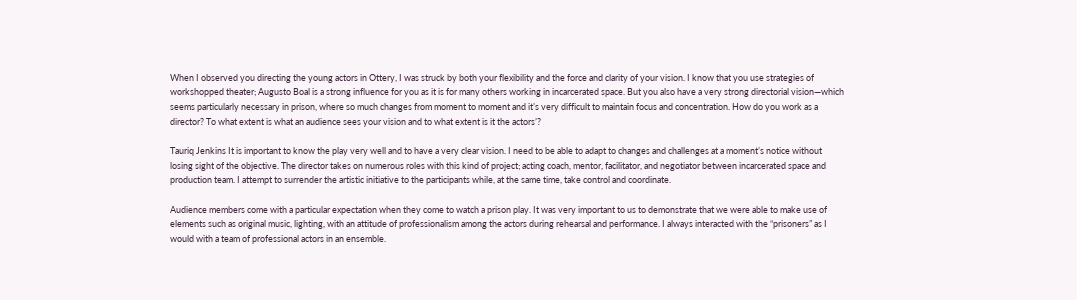When I observed you directing the young actors in Ottery, I was struck by both your flexibility and the force and clarity of your vision. I know that you use strategies of workshopped theater; Augusto Boal is a strong influence for you as it is for many others working in incarcerated space. But you also have a very strong directorial vision—which seems particularly necessary in prison, where so much changes from moment to moment and it’s very difficult to maintain focus and concentration. How do you work as a director? To what extent is what an audience sees your vision and to what extent is it the actors’?

Tauriq Jenkins It is important to know the play very well and to have a very clear vision. I need to be able to adapt to changes and challenges at a moment’s notice without losing sight of the objective. The director takes on numerous roles with this kind of project; acting coach, mentor, facilitator, and negotiator between incarcerated space and production team. I attempt to surrender the artistic initiative to the participants while, at the same time, take control and coordinate.

Audience members come with a particular expectation when they come to watch a prison play. It was very important to us to demonstrate that we were able to make use of elements such as original music, lighting, with an attitude of professionalism among the actors during rehearsal and performance. I always interacted with the “prisoners” as I would with a team of professional actors in an ensemble.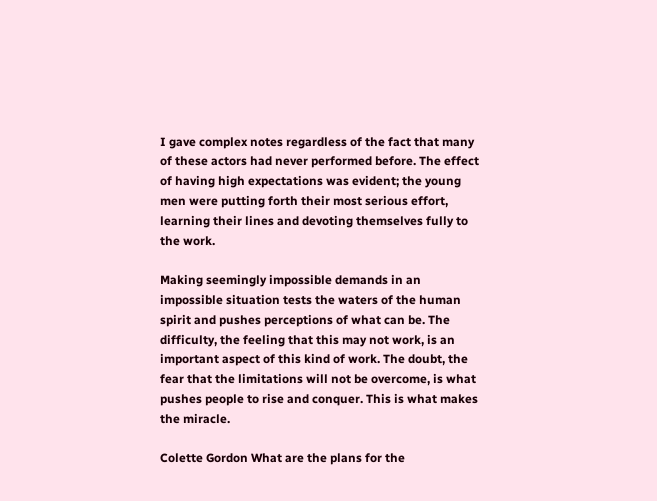I gave complex notes regardless of the fact that many of these actors had never performed before. The effect of having high expectations was evident; the young men were putting forth their most serious effort, learning their lines and devoting themselves fully to the work.

Making seemingly impossible demands in an impossible situation tests the waters of the human spirit and pushes perceptions of what can be. The difficulty, the feeling that this may not work, is an important aspect of this kind of work. The doubt, the fear that the limitations will not be overcome, is what pushes people to rise and conquer. This is what makes the miracle.

Colette Gordon What are the plans for the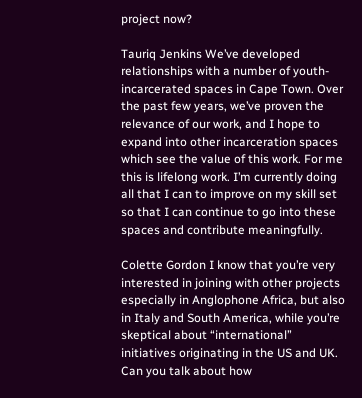project now?

Tauriq Jenkins We’ve developed relationships with a number of youth-incarcerated spaces in Cape Town. Over the past few years, we’ve proven the relevance of our work, and I hope to expand into other incarceration spaces which see the value of this work. For me this is lifelong work. I’m currently doing all that I can to improve on my skill set so that I can continue to go into these spaces and contribute meaningfully.

Colette Gordon I know that you’re very interested in joining with other projects especially in Anglophone Africa, but also in Italy and South America, while you’re skeptical about “international” initiatives originating in the US and UK. Can you talk about how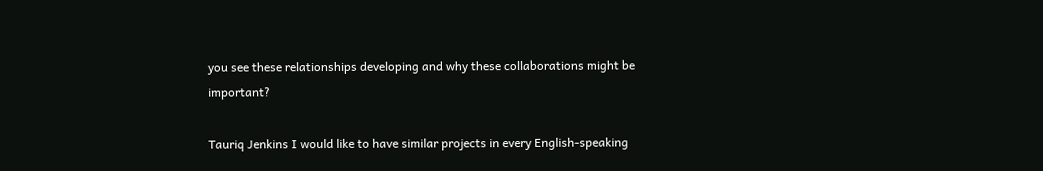you see these relationships developing and why these collaborations might be important?

Tauriq Jenkins I would like to have similar projects in every English-speaking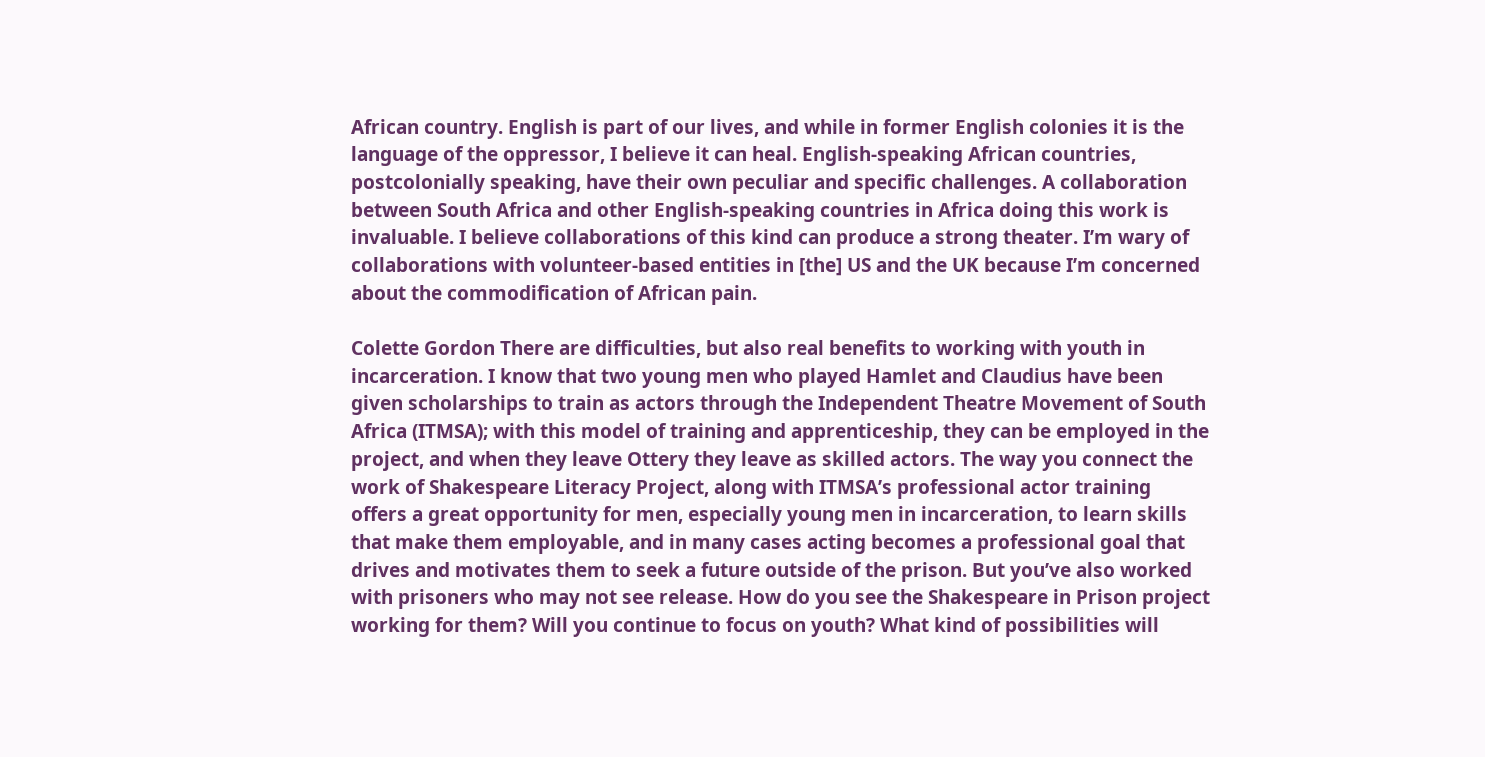African country. English is part of our lives, and while in former English colonies it is the language of the oppressor, I believe it can heal. English-speaking African countries, postcolonially speaking, have their own peculiar and specific challenges. A collaboration between South Africa and other English-speaking countries in Africa doing this work is invaluable. I believe collaborations of this kind can produce a strong theater. I’m wary of collaborations with volunteer-based entities in [the] US and the UK because I’m concerned about the commodification of African pain.

Colette Gordon There are difficulties, but also real benefits to working with youth in incarceration. I know that two young men who played Hamlet and Claudius have been given scholarships to train as actors through the Independent Theatre Movement of South Africa (ITMSA); with this model of training and apprenticeship, they can be employed in the project, and when they leave Ottery they leave as skilled actors. The way you connect the work of Shakespeare Literacy Project, along with ITMSA’s professional actor training offers a great opportunity for men, especially young men in incarceration, to learn skills that make them employable, and in many cases acting becomes a professional goal that drives and motivates them to seek a future outside of the prison. But you’ve also worked with prisoners who may not see release. How do you see the Shakespeare in Prison project working for them? Will you continue to focus on youth? What kind of possibilities will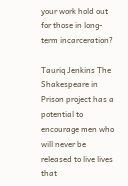your work hold out for those in long-term incarceration?

Tauriq Jenkins The Shakespeare in Prison project has a potential to encourage men who will never be released to live lives that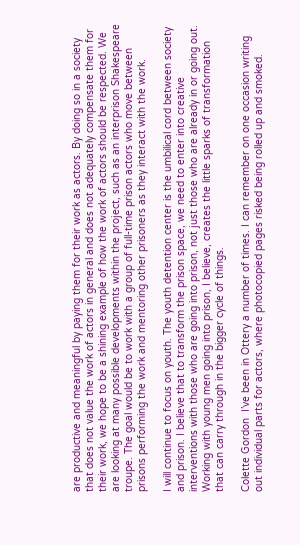are productive and meaningful by paying them for their work as actors. By doing so in a society that does not value the work of actors in general and does not adequately compensate them for their work, we hope to be a shining example of how the work of actors should be respected. We are looking at many possible developments within the project, such as an interprison Shakespeare troupe. The goal would be to work with a group of full-time prison actors who move between prisons performing the work and mentoring other prisoners as they interact with the work.

I will continue to focus on youth. The youth detention center is the umbilical cord between society and prison. I believe that to transform the prison space, we need to enter into creative interventions with those who are going into prison, not just those who are already in or going out. Working with young men going into prison, I believe, creates the little sparks of transformation that can carry through in the bigger cycle of things.

Colette Gordon  I’ve been in Ottery a number of times. I can remember on one occasion writing out individual parts for actors, where photocopied pages risked being rolled up and smoked.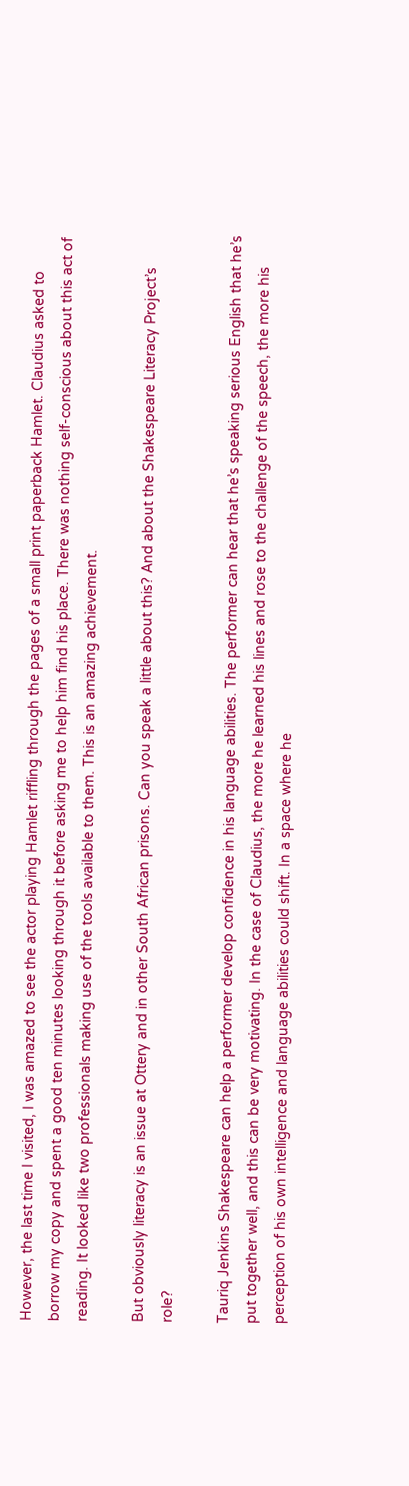However, the last time I visited, I was amazed to see the actor playing Hamlet riffling through the pages of a small print paperback Hamlet. Claudius asked to borrow my copy and spent a good ten minutes looking through it before asking me to help him find his place. There was nothing self-conscious about this act of reading. It looked like two professionals making use of the tools available to them. This is an amazing achievement.

But obviously literacy is an issue at Ottery and in other South African prisons. Can you speak a little about this? And about the Shakespeare Literacy Project’s role?

Tauriq Jenkins Shakespeare can help a performer develop confidence in his language abilities. The performer can hear that he’s speaking serious English that he’s put together well, and this can be very motivating. In the case of Claudius, the more he learned his lines and rose to the challenge of the speech, the more his perception of his own intelligence and language abilities could shift. In a space where he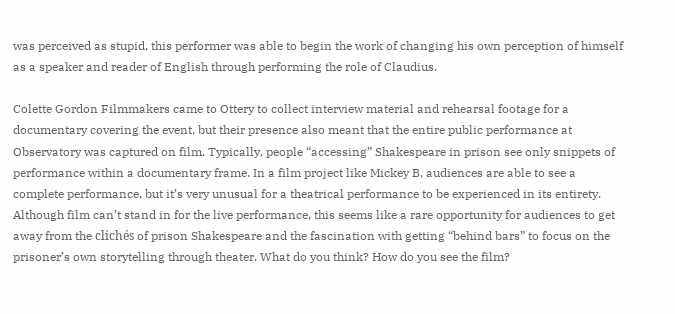was perceived as stupid, this performer was able to begin the work of changing his own perception of himself as a speaker and reader of English through performing the role of Claudius.

Colette Gordon Filmmakers came to Ottery to collect interview material and rehearsal footage for a documentary covering the event, but their presence also meant that the entire public performance at Observatory was captured on film. Typically, people “accessing” Shakespeare in prison see only snippets of performance within a documentary frame. In a film project like Mickey B, audiences are able to see a complete performance, but it’s very unusual for a theatrical performance to be experienced in its entirety. Although film can’t stand in for the live performance, this seems like a rare opportunity for audiences to get away from the clichés of prison Shakespeare and the fascination with getting “behind bars” to focus on the prisoner’s own storytelling through theater. What do you think? How do you see the film?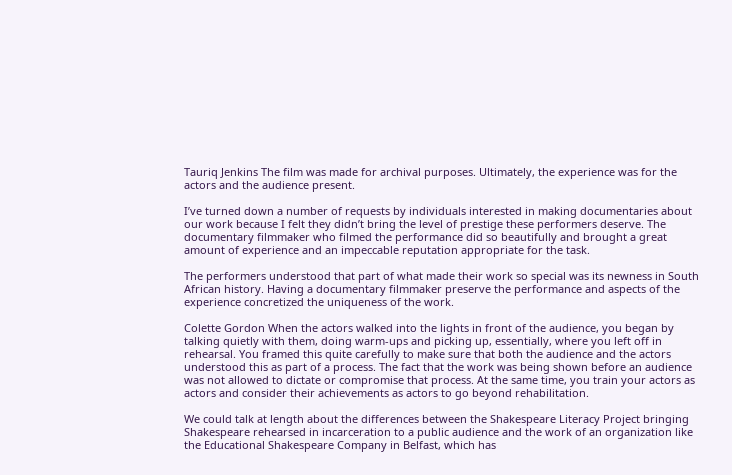Tauriq Jenkins The film was made for archival purposes. Ultimately, the experience was for the actors and the audience present.

I’ve turned down a number of requests by individuals interested in making documentaries about our work because I felt they didn’t bring the level of prestige these performers deserve. The documentary filmmaker who filmed the performance did so beautifully and brought a great amount of experience and an impeccable reputation appropriate for the task.

The performers understood that part of what made their work so special was its newness in South African history. Having a documentary filmmaker preserve the performance and aspects of the experience concretized the uniqueness of the work.

Colette Gordon When the actors walked into the lights in front of the audience, you began by talking quietly with them, doing warm-ups and picking up, essentially, where you left off in rehearsal. You framed this quite carefully to make sure that both the audience and the actors understood this as part of a process. The fact that the work was being shown before an audience was not allowed to dictate or compromise that process. At the same time, you train your actors as actors and consider their achievements as actors to go beyond rehabilitation.

We could talk at length about the differences between the Shakespeare Literacy Project bringing Shakespeare rehearsed in incarceration to a public audience and the work of an organization like the Educational Shakespeare Company in Belfast, which has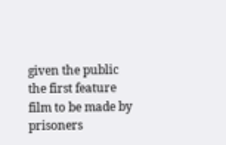given the public the first feature film to be made by prisoners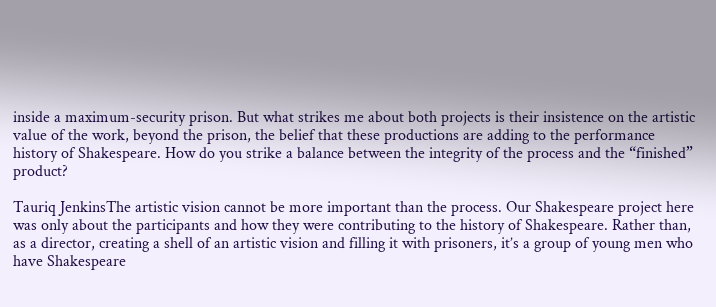inside a maximum-security prison. But what strikes me about both projects is their insistence on the artistic value of the work, beyond the prison, the belief that these productions are adding to the performance history of Shakespeare. How do you strike a balance between the integrity of the process and the “finished” product?

Tauriq JenkinsThe artistic vision cannot be more important than the process. Our Shakespeare project here was only about the participants and how they were contributing to the history of Shakespeare. Rather than, as a director, creating a shell of an artistic vision and filling it with prisoners, it’s a group of young men who have Shakespeare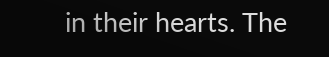in their hearts. The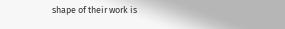shape of their work is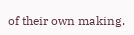of their own making.